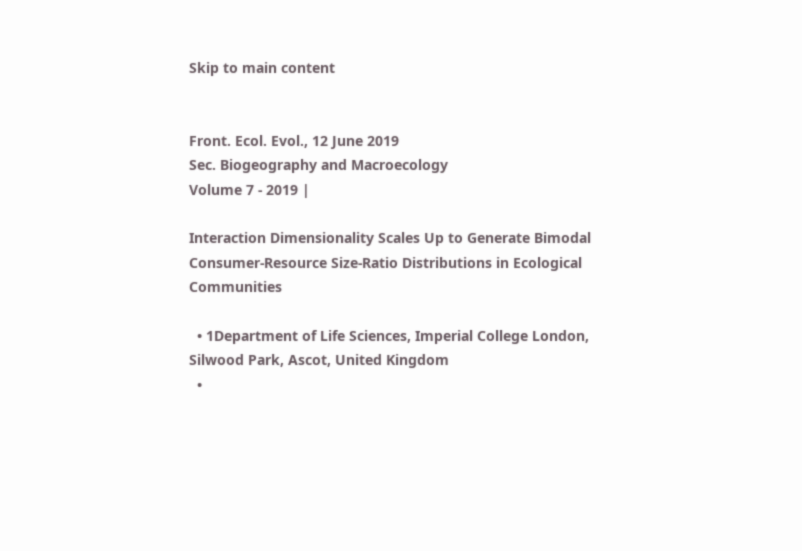Skip to main content


Front. Ecol. Evol., 12 June 2019
Sec. Biogeography and Macroecology
Volume 7 - 2019 |

Interaction Dimensionality Scales Up to Generate Bimodal Consumer-Resource Size-Ratio Distributions in Ecological Communities

  • 1Department of Life Sciences, Imperial College London, Silwood Park, Ascot, United Kingdom
  •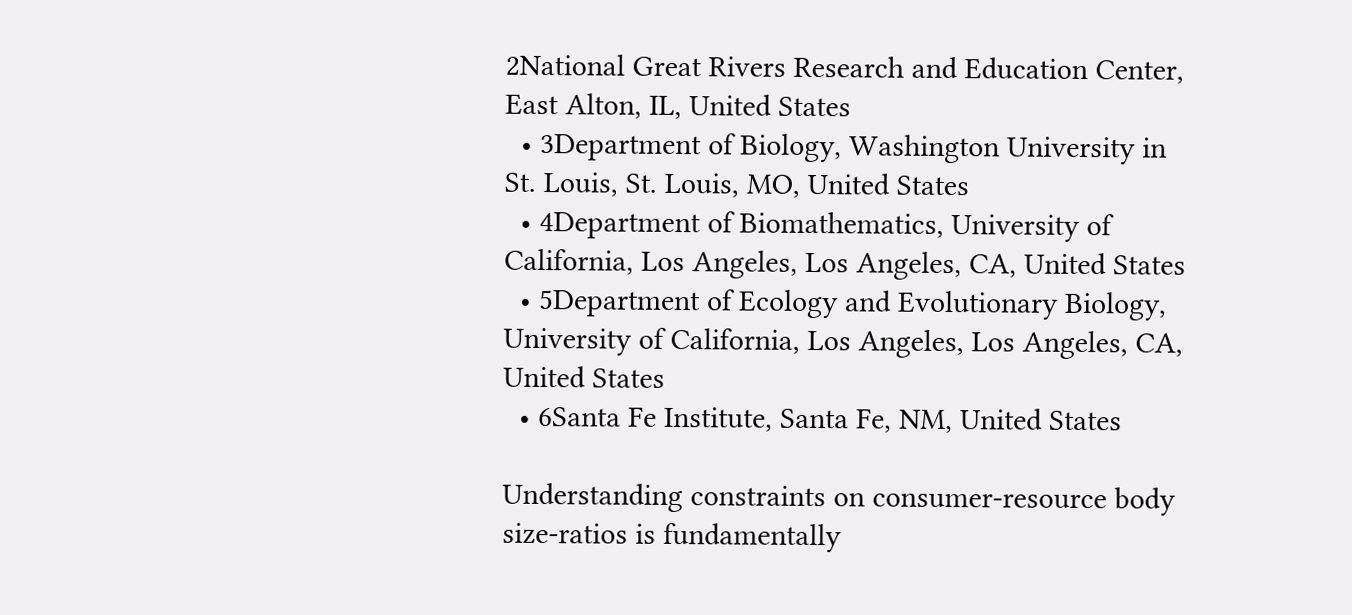2National Great Rivers Research and Education Center, East Alton, IL, United States
  • 3Department of Biology, Washington University in St. Louis, St. Louis, MO, United States
  • 4Department of Biomathematics, University of California, Los Angeles, Los Angeles, CA, United States
  • 5Department of Ecology and Evolutionary Biology, University of California, Los Angeles, Los Angeles, CA, United States
  • 6Santa Fe Institute, Santa Fe, NM, United States

Understanding constraints on consumer-resource body size-ratios is fundamentally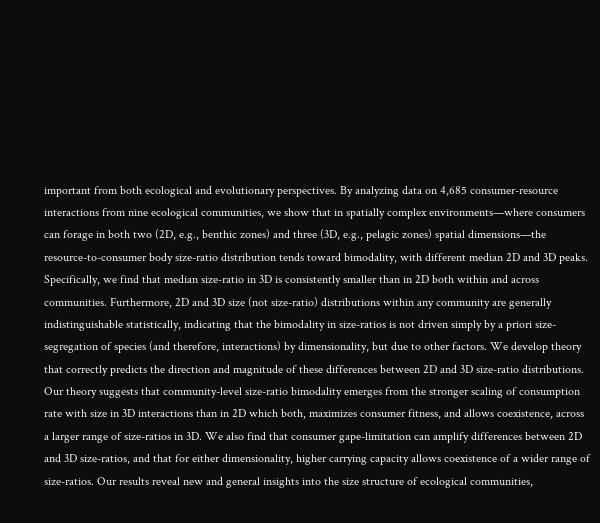important from both ecological and evolutionary perspectives. By analyzing data on 4,685 consumer-resource interactions from nine ecological communities, we show that in spatially complex environments—where consumers can forage in both two (2D, e.g., benthic zones) and three (3D, e.g., pelagic zones) spatial dimensions—the resource-to-consumer body size-ratio distribution tends toward bimodality, with different median 2D and 3D peaks. Specifically, we find that median size-ratio in 3D is consistently smaller than in 2D both within and across communities. Furthermore, 2D and 3D size (not size-ratio) distributions within any community are generally indistinguishable statistically, indicating that the bimodality in size-ratios is not driven simply by a priori size-segregation of species (and therefore, interactions) by dimensionality, but due to other factors. We develop theory that correctly predicts the direction and magnitude of these differences between 2D and 3D size-ratio distributions. Our theory suggests that community-level size-ratio bimodality emerges from the stronger scaling of consumption rate with size in 3D interactions than in 2D which both, maximizes consumer fitness, and allows coexistence, across a larger range of size-ratios in 3D. We also find that consumer gape-limitation can amplify differences between 2D and 3D size-ratios, and that for either dimensionality, higher carrying capacity allows coexistence of a wider range of size-ratios. Our results reveal new and general insights into the size structure of ecological communities,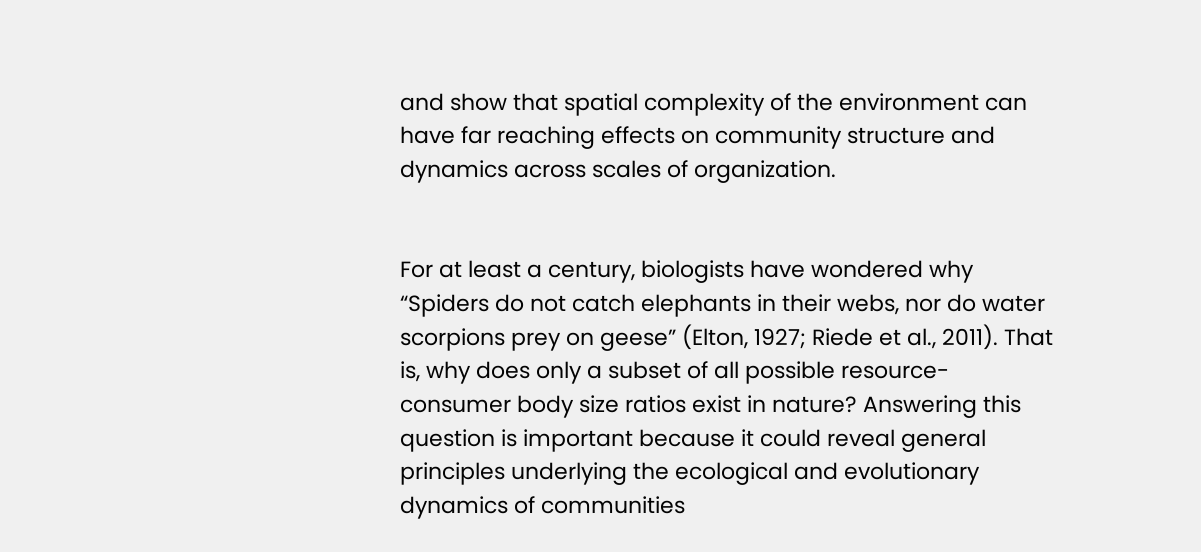and show that spatial complexity of the environment can have far reaching effects on community structure and dynamics across scales of organization.


For at least a century, biologists have wondered why “Spiders do not catch elephants in their webs, nor do water scorpions prey on geese” (Elton, 1927; Riede et al., 2011). That is, why does only a subset of all possible resource-consumer body size ratios exist in nature? Answering this question is important because it could reveal general principles underlying the ecological and evolutionary dynamics of communities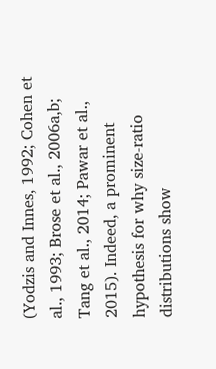(Yodzis and Innes, 1992; Cohen et al., 1993; Brose et al., 2006a,b; Tang et al., 2014; Pawar et al., 2015). Indeed, a prominent hypothesis for why size-ratio distributions show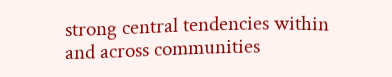strong central tendencies within and across communities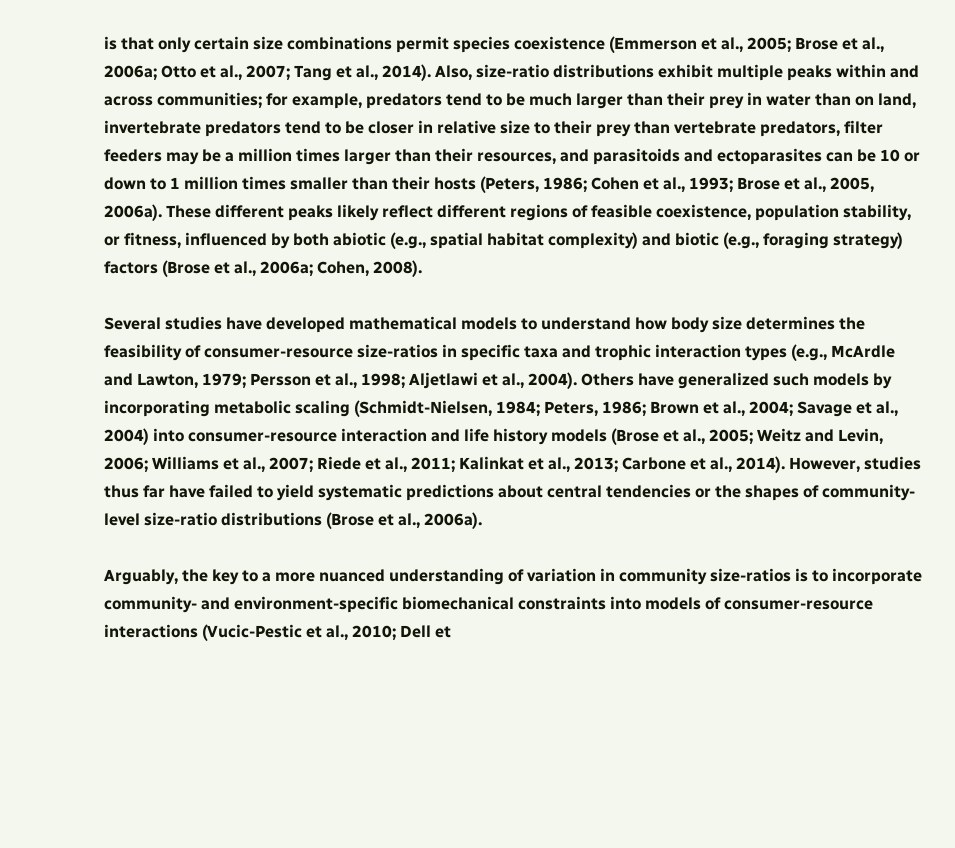is that only certain size combinations permit species coexistence (Emmerson et al., 2005; Brose et al., 2006a; Otto et al., 2007; Tang et al., 2014). Also, size-ratio distributions exhibit multiple peaks within and across communities; for example, predators tend to be much larger than their prey in water than on land, invertebrate predators tend to be closer in relative size to their prey than vertebrate predators, filter feeders may be a million times larger than their resources, and parasitoids and ectoparasites can be 10 or down to 1 million times smaller than their hosts (Peters, 1986; Cohen et al., 1993; Brose et al., 2005, 2006a). These different peaks likely reflect different regions of feasible coexistence, population stability, or fitness, influenced by both abiotic (e.g., spatial habitat complexity) and biotic (e.g., foraging strategy) factors (Brose et al., 2006a; Cohen, 2008).

Several studies have developed mathematical models to understand how body size determines the feasibility of consumer-resource size-ratios in specific taxa and trophic interaction types (e.g., McArdle and Lawton, 1979; Persson et al., 1998; Aljetlawi et al., 2004). Others have generalized such models by incorporating metabolic scaling (Schmidt-Nielsen, 1984; Peters, 1986; Brown et al., 2004; Savage et al., 2004) into consumer-resource interaction and life history models (Brose et al., 2005; Weitz and Levin, 2006; Williams et al., 2007; Riede et al., 2011; Kalinkat et al., 2013; Carbone et al., 2014). However, studies thus far have failed to yield systematic predictions about central tendencies or the shapes of community-level size-ratio distributions (Brose et al., 2006a).

Arguably, the key to a more nuanced understanding of variation in community size-ratios is to incorporate community- and environment-specific biomechanical constraints into models of consumer-resource interactions (Vucic-Pestic et al., 2010; Dell et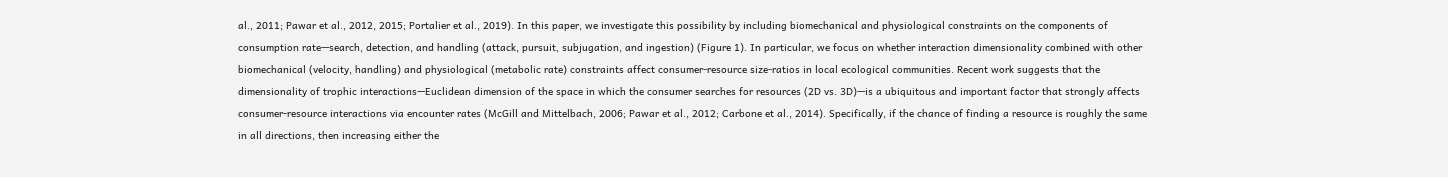al., 2011; Pawar et al., 2012, 2015; Portalier et al., 2019). In this paper, we investigate this possibility by including biomechanical and physiological constraints on the components of consumption rate—search, detection, and handling (attack, pursuit, subjugation, and ingestion) (Figure 1). In particular, we focus on whether interaction dimensionality combined with other biomechanical (velocity, handling) and physiological (metabolic rate) constraints affect consumer-resource size-ratios in local ecological communities. Recent work suggests that the dimensionality of trophic interactions—Euclidean dimension of the space in which the consumer searches for resources (2D vs. 3D)—is a ubiquitous and important factor that strongly affects consumer-resource interactions via encounter rates (McGill and Mittelbach, 2006; Pawar et al., 2012; Carbone et al., 2014). Specifically, if the chance of finding a resource is roughly the same in all directions, then increasing either the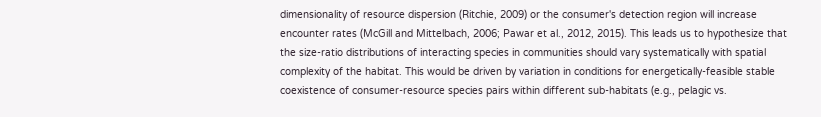dimensionality of resource dispersion (Ritchie, 2009) or the consumer's detection region will increase encounter rates (McGill and Mittelbach, 2006; Pawar et al., 2012, 2015). This leads us to hypothesize that the size-ratio distributions of interacting species in communities should vary systematically with spatial complexity of the habitat. This would be driven by variation in conditions for energetically-feasible stable coexistence of consumer-resource species pairs within different sub-habitats (e.g., pelagic vs.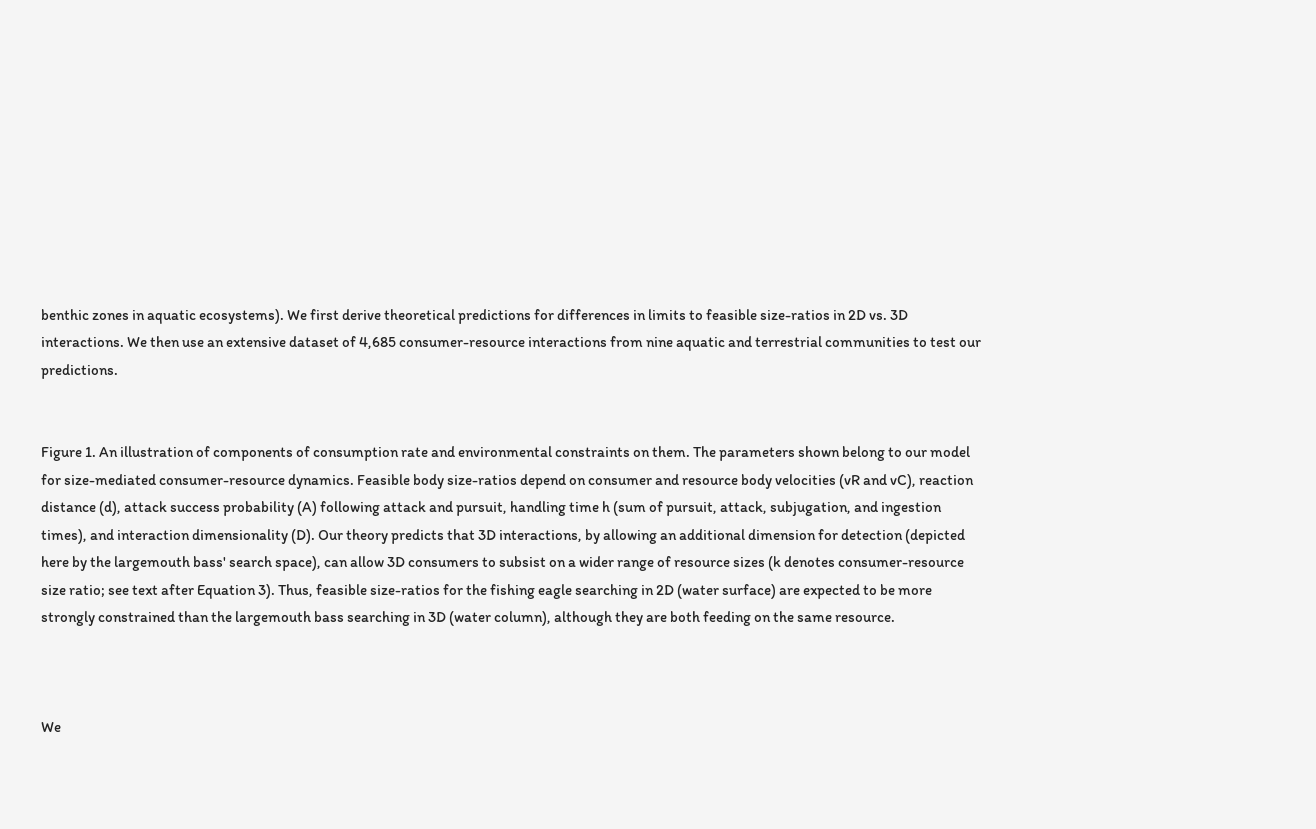benthic zones in aquatic ecosystems). We first derive theoretical predictions for differences in limits to feasible size-ratios in 2D vs. 3D interactions. We then use an extensive dataset of 4,685 consumer-resource interactions from nine aquatic and terrestrial communities to test our predictions.


Figure 1. An illustration of components of consumption rate and environmental constraints on them. The parameters shown belong to our model for size-mediated consumer-resource dynamics. Feasible body size-ratios depend on consumer and resource body velocities (vR and vC), reaction distance (d), attack success probability (A) following attack and pursuit, handling time h (sum of pursuit, attack, subjugation, and ingestion times), and interaction dimensionality (D). Our theory predicts that 3D interactions, by allowing an additional dimension for detection (depicted here by the largemouth bass' search space), can allow 3D consumers to subsist on a wider range of resource sizes (k denotes consumer-resource size ratio; see text after Equation 3). Thus, feasible size-ratios for the fishing eagle searching in 2D (water surface) are expected to be more strongly constrained than the largemouth bass searching in 3D (water column), although they are both feeding on the same resource.



We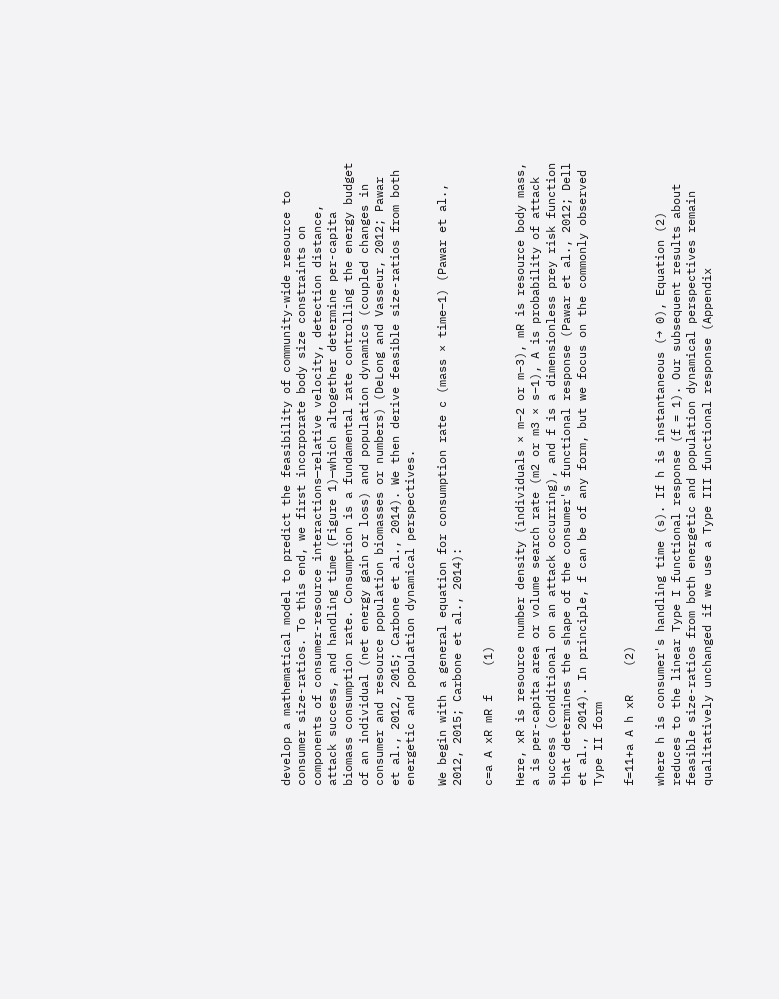develop a mathematical model to predict the feasibility of community-wide resource to consumer size-ratios. To this end, we first incorporate body size constraints on components of consumer-resource interactions—relative velocity, detection distance, attack success, and handling time (Figure 1)—which altogether determine per-capita biomass consumption rate. Consumption is a fundamental rate controlling the energy budget of an individual (net energy gain or loss) and population dynamics (coupled changes in consumer and resource population biomasses or numbers) (DeLong and Vasseur, 2012; Pawar et al., 2012, 2015; Carbone et al., 2014). We then derive feasible size-ratios from both energetic and population dynamical perspectives.

We begin with a general equation for consumption rate c (mass × time−1) (Pawar et al., 2012, 2015; Carbone et al., 2014):

c=a A xR mR f    (1)

Here, xR is resource number density (individuals × m−2 or m−3), mR is resource body mass, a is per-capita area or volume search rate (m2 or m3 × s−1), A is probability of attack success (conditional on an attack occurring), and f is a dimensionless prey risk function that determines the shape of the consumer's functional response (Pawar et al., 2012; Dell et al., 2014). In principle, f can be of any form, but we focus on the commonly observed Type II form

f=11+a A h xR    (2)

where h is consumer's handling time (s). If h is instantaneous (→ 0), Equation (2) reduces to the linear Type I functional response (f = 1). Our subsequent results about feasible size-ratios from both energetic and population dynamical perspectives remain qualitatively unchanged if we use a Type III functional response (Appendix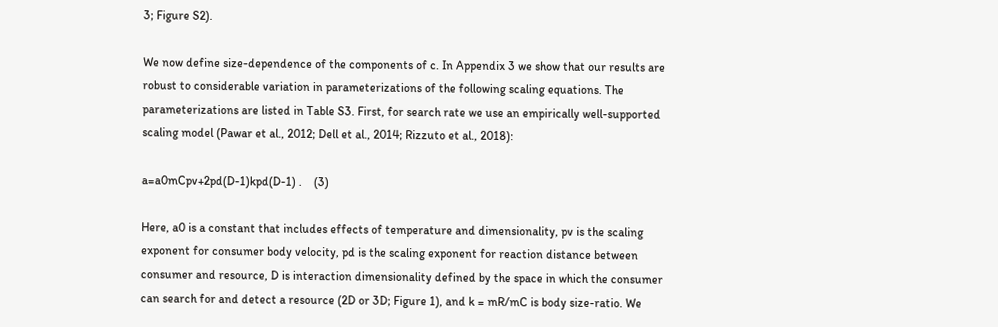3; Figure S2).

We now define size-dependence of the components of c. In Appendix 3 we show that our results are robust to considerable variation in parameterizations of the following scaling equations. The parameterizations are listed in Table S3. First, for search rate we use an empirically well-supported scaling model (Pawar et al., 2012; Dell et al., 2014; Rizzuto et al., 2018):

a=a0mCpv+2pd(D-1)kpd(D-1) .    (3)

Here, a0 is a constant that includes effects of temperature and dimensionality, pv is the scaling exponent for consumer body velocity, pd is the scaling exponent for reaction distance between consumer and resource, D is interaction dimensionality defined by the space in which the consumer can search for and detect a resource (2D or 3D; Figure 1), and k = mR/mC is body size-ratio. We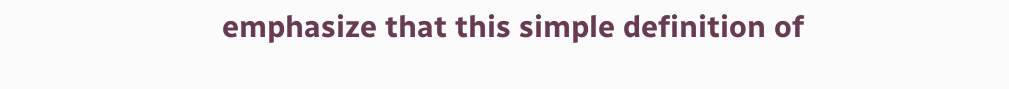emphasize that this simple definition of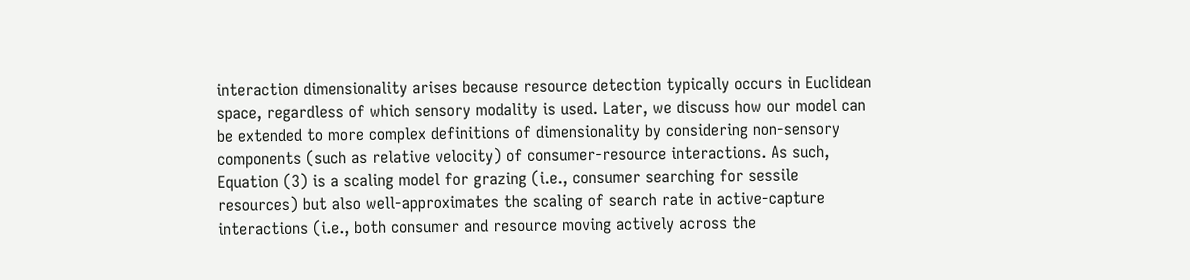interaction dimensionality arises because resource detection typically occurs in Euclidean space, regardless of which sensory modality is used. Later, we discuss how our model can be extended to more complex definitions of dimensionality by considering non-sensory components (such as relative velocity) of consumer-resource interactions. As such, Equation (3) is a scaling model for grazing (i.e., consumer searching for sessile resources) but also well-approximates the scaling of search rate in active-capture interactions (i.e., both consumer and resource moving actively across the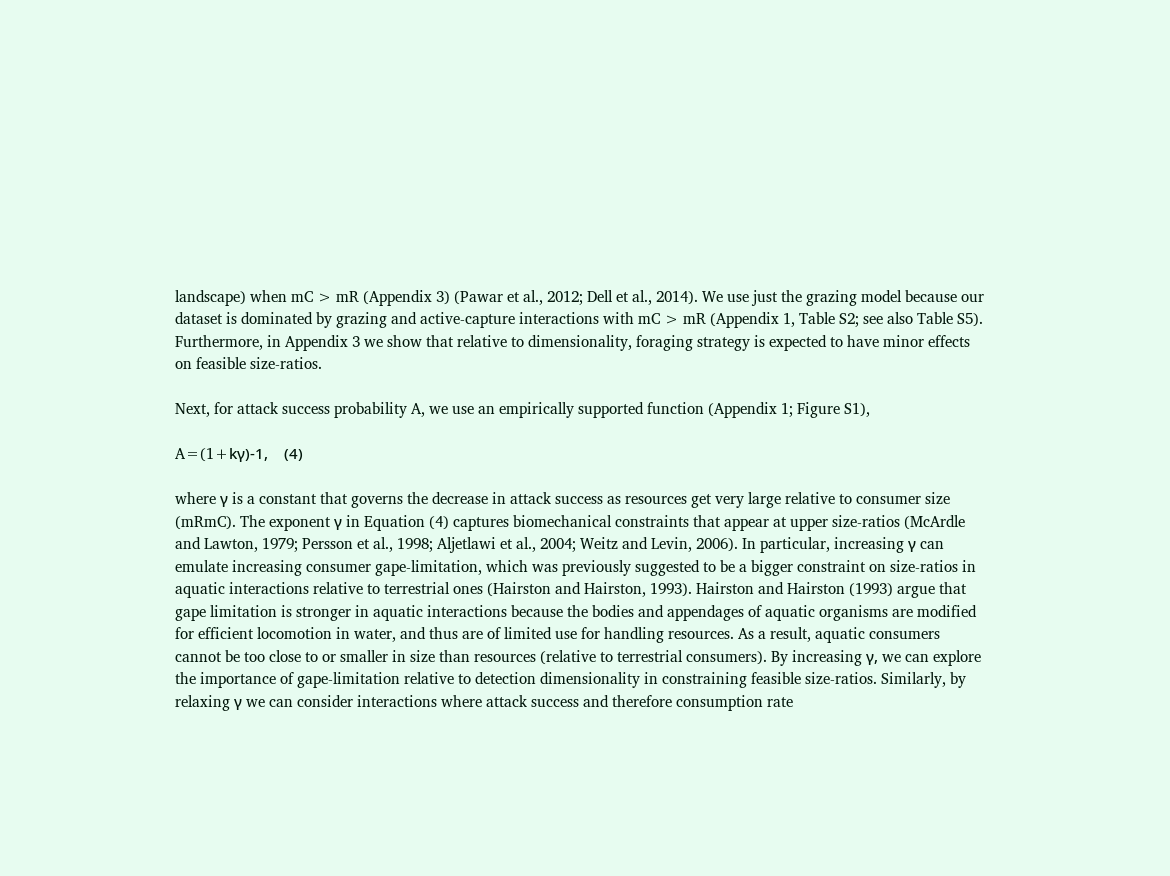landscape) when mC > mR (Appendix 3) (Pawar et al., 2012; Dell et al., 2014). We use just the grazing model because our dataset is dominated by grazing and active-capture interactions with mC > mR (Appendix 1, Table S2; see also Table S5). Furthermore, in Appendix 3 we show that relative to dimensionality, foraging strategy is expected to have minor effects on feasible size-ratios.

Next, for attack success probability A, we use an empirically supported function (Appendix 1; Figure S1),

A=(1+kγ)-1,    (4)

where γ is a constant that governs the decrease in attack success as resources get very large relative to consumer size (mRmC). The exponent γ in Equation (4) captures biomechanical constraints that appear at upper size-ratios (McArdle and Lawton, 1979; Persson et al., 1998; Aljetlawi et al., 2004; Weitz and Levin, 2006). In particular, increasing γ can emulate increasing consumer gape-limitation, which was previously suggested to be a bigger constraint on size-ratios in aquatic interactions relative to terrestrial ones (Hairston and Hairston, 1993). Hairston and Hairston (1993) argue that gape limitation is stronger in aquatic interactions because the bodies and appendages of aquatic organisms are modified for efficient locomotion in water, and thus are of limited use for handling resources. As a result, aquatic consumers cannot be too close to or smaller in size than resources (relative to terrestrial consumers). By increasing γ, we can explore the importance of gape-limitation relative to detection dimensionality in constraining feasible size-ratios. Similarly, by relaxing γ we can consider interactions where attack success and therefore consumption rate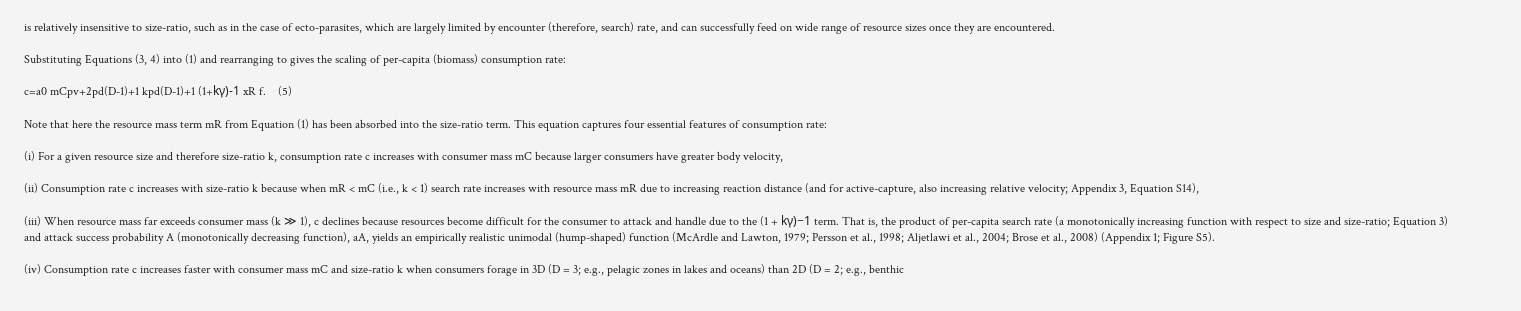is relatively insensitive to size-ratio, such as in the case of ecto-parasites, which are largely limited by encounter (therefore, search) rate, and can successfully feed on wide range of resource sizes once they are encountered.

Substituting Equations (3, 4) into (1) and rearranging to gives the scaling of per-capita (biomass) consumption rate:

c=a0 mCpv+2pd(D-1)+1 kpd(D-1)+1 (1+kγ)-1 xR f.    (5)

Note that here the resource mass term mR from Equation (1) has been absorbed into the size-ratio term. This equation captures four essential features of consumption rate:

(i) For a given resource size and therefore size-ratio k, consumption rate c increases with consumer mass mC because larger consumers have greater body velocity,

(ii) Consumption rate c increases with size-ratio k because when mR < mC (i.e., k < 1) search rate increases with resource mass mR due to increasing reaction distance (and for active-capture, also increasing relative velocity; Appendix 3, Equation S14),

(iii) When resource mass far exceeds consumer mass (k ≫ 1), c declines because resources become difficult for the consumer to attack and handle due to the (1 + kγ)−1 term. That is, the product of per-capita search rate (a monotonically increasing function with respect to size and size-ratio; Equation 3) and attack success probability A (monotonically decreasing function), aA, yields an empirically realistic unimodal (hump-shaped) function (McArdle and Lawton, 1979; Persson et al., 1998; Aljetlawi et al., 2004; Brose et al., 2008) (Appendix 1; Figure S5).

(iv) Consumption rate c increases faster with consumer mass mC and size-ratio k when consumers forage in 3D (D = 3; e.g., pelagic zones in lakes and oceans) than 2D (D = 2; e.g., benthic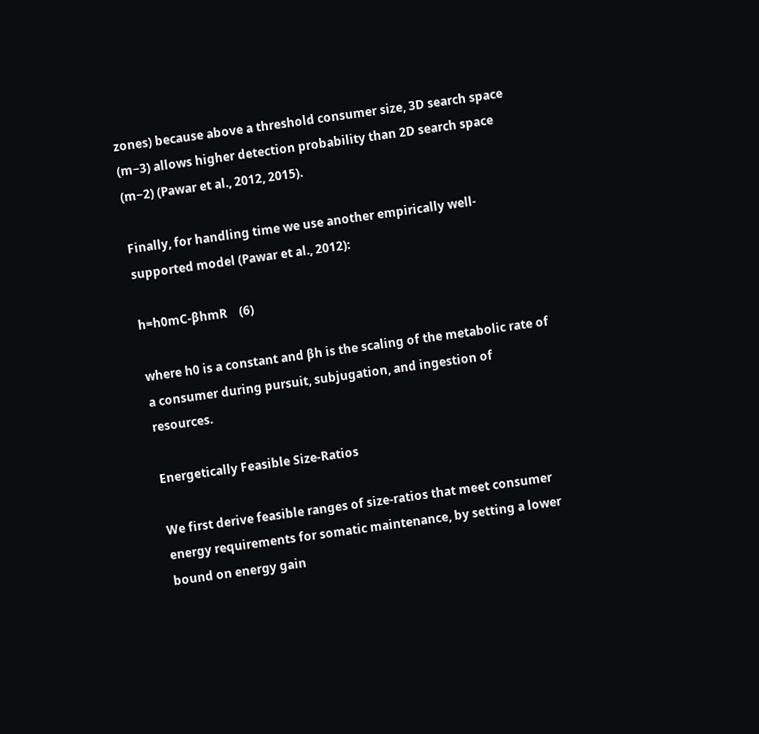zones) because above a threshold consumer size, 3D search space (m−3) allows higher detection probability than 2D search space (m−2) (Pawar et al., 2012, 2015).

Finally, for handling time we use another empirically well-supported model (Pawar et al., 2012):

h=h0mC-βhmR    (6)

where h0 is a constant and βh is the scaling of the metabolic rate of a consumer during pursuit, subjugation, and ingestion of resources.

Energetically Feasible Size-Ratios

We first derive feasible ranges of size-ratios that meet consumer energy requirements for somatic maintenance, by setting a lower bound on energy gain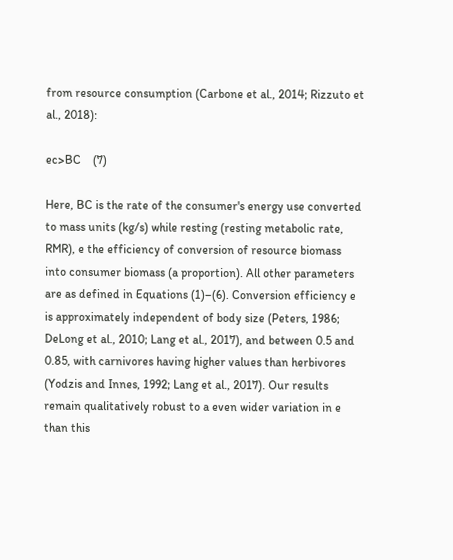from resource consumption (Carbone et al., 2014; Rizzuto et al., 2018):

ec>BC    (7)

Here, BC is the rate of the consumer's energy use converted to mass units (kg/s) while resting (resting metabolic rate, RMR), e the efficiency of conversion of resource biomass into consumer biomass (a proportion). All other parameters are as defined in Equations (1)–(6). Conversion efficiency e is approximately independent of body size (Peters, 1986; DeLong et al., 2010; Lang et al., 2017), and between 0.5 and 0.85, with carnivores having higher values than herbivores (Yodzis and Innes, 1992; Lang et al., 2017). Our results remain qualitatively robust to a even wider variation in e than this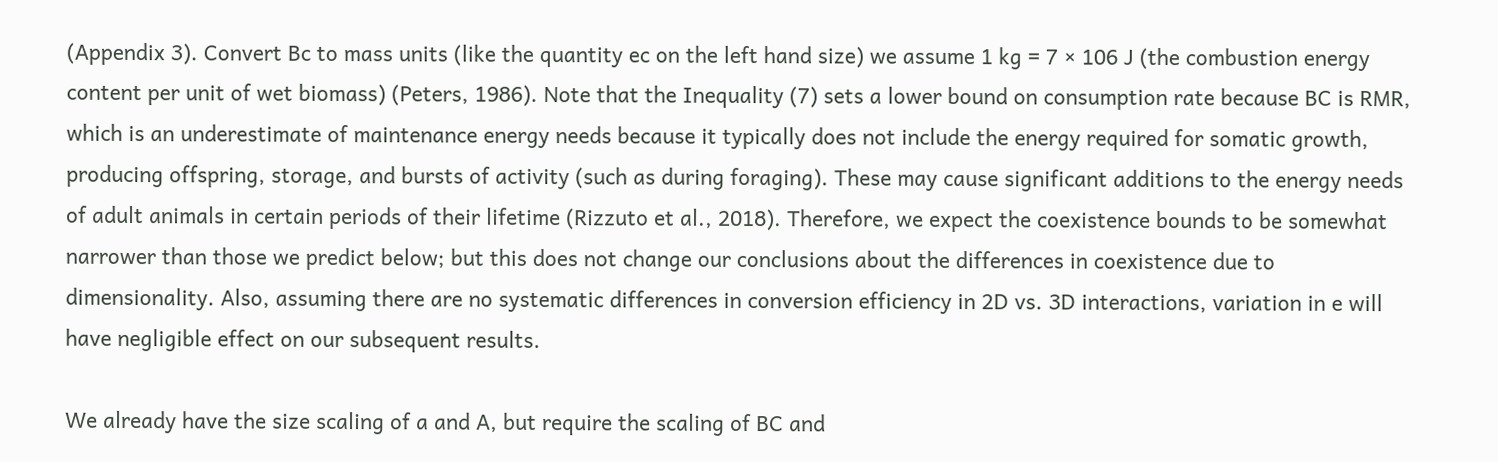(Appendix 3). Convert Bc to mass units (like the quantity ec on the left hand size) we assume 1 kg = 7 × 106 J (the combustion energy content per unit of wet biomass) (Peters, 1986). Note that the Inequality (7) sets a lower bound on consumption rate because BC is RMR, which is an underestimate of maintenance energy needs because it typically does not include the energy required for somatic growth, producing offspring, storage, and bursts of activity (such as during foraging). These may cause significant additions to the energy needs of adult animals in certain periods of their lifetime (Rizzuto et al., 2018). Therefore, we expect the coexistence bounds to be somewhat narrower than those we predict below; but this does not change our conclusions about the differences in coexistence due to dimensionality. Also, assuming there are no systematic differences in conversion efficiency in 2D vs. 3D interactions, variation in e will have negligible effect on our subsequent results.

We already have the size scaling of a and A, but require the scaling of BC and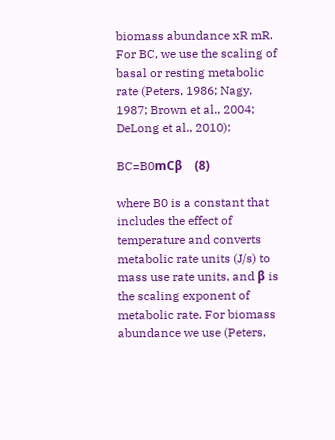biomass abundance xR mR. For BC, we use the scaling of basal or resting metabolic rate (Peters, 1986; Nagy, 1987; Brown et al., 2004; DeLong et al., 2010):

BC=B0mCβ    (8)

where B0 is a constant that includes the effect of temperature and converts metabolic rate units (J/s) to mass use rate units, and β is the scaling exponent of metabolic rate. For biomass abundance we use (Peters,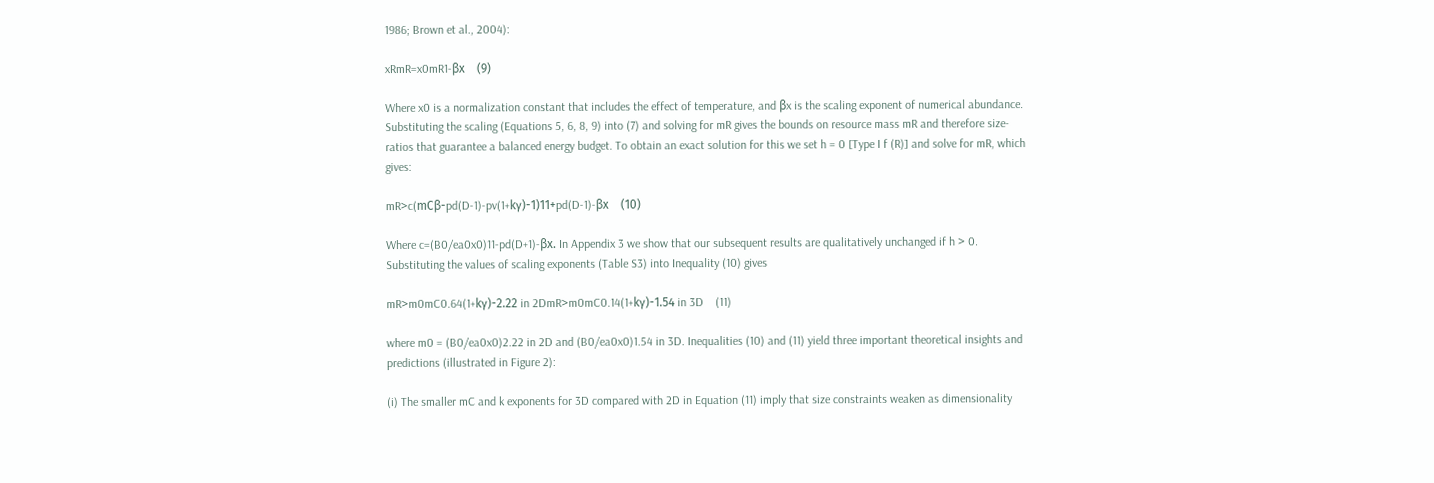1986; Brown et al., 2004):

xRmR=x0mR1-βx    (9)

Where x0 is a normalization constant that includes the effect of temperature, and βx is the scaling exponent of numerical abundance. Substituting the scaling (Equations 5, 6, 8, 9) into (7) and solving for mR gives the bounds on resource mass mR and therefore size-ratios that guarantee a balanced energy budget. To obtain an exact solution for this we set h = 0 [Type I f (R)] and solve for mR, which gives:

mR>c(mCβ-pd(D-1)-pv(1+kγ)-1)11+pd(D-1)-βx    (10)

Where c=(B0/ea0x0)11-pd(D+1)-βx. In Appendix 3 we show that our subsequent results are qualitatively unchanged if h > 0. Substituting the values of scaling exponents (Table S3) into Inequality (10) gives

mR>m0mC0.64(1+kγ)-2.22 in 2DmR>m0mC0.14(1+kγ)-1.54 in 3D    (11)

where m0 = (B0/ea0x0)2.22 in 2D and (B0/ea0x0)1.54 in 3D. Inequalities (10) and (11) yield three important theoretical insights and predictions (illustrated in Figure 2):

(i) The smaller mC and k exponents for 3D compared with 2D in Equation (11) imply that size constraints weaken as dimensionality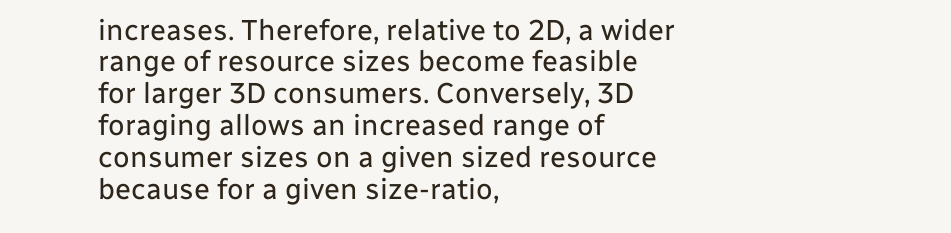increases. Therefore, relative to 2D, a wider range of resource sizes become feasible for larger 3D consumers. Conversely, 3D foraging allows an increased range of consumer sizes on a given sized resource because for a given size-ratio,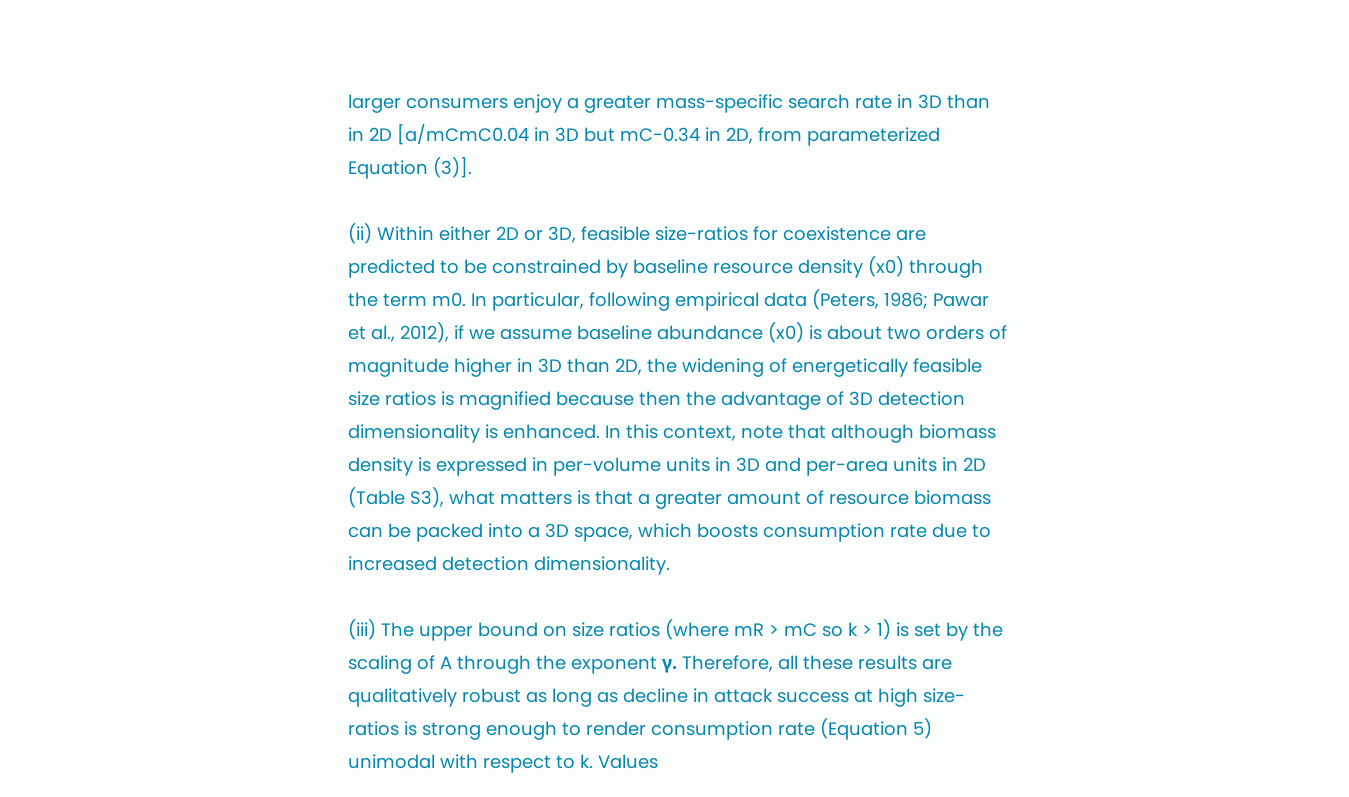larger consumers enjoy a greater mass-specific search rate in 3D than in 2D [a/mCmC0.04 in 3D but mC-0.34 in 2D, from parameterized Equation (3)].

(ii) Within either 2D or 3D, feasible size-ratios for coexistence are predicted to be constrained by baseline resource density (x0) through the term m0. In particular, following empirical data (Peters, 1986; Pawar et al., 2012), if we assume baseline abundance (x0) is about two orders of magnitude higher in 3D than 2D, the widening of energetically feasible size ratios is magnified because then the advantage of 3D detection dimensionality is enhanced. In this context, note that although biomass density is expressed in per-volume units in 3D and per-area units in 2D (Table S3), what matters is that a greater amount of resource biomass can be packed into a 3D space, which boosts consumption rate due to increased detection dimensionality.

(iii) The upper bound on size ratios (where mR > mC so k > 1) is set by the scaling of A through the exponent γ. Therefore, all these results are qualitatively robust as long as decline in attack success at high size-ratios is strong enough to render consumption rate (Equation 5) unimodal with respect to k. Values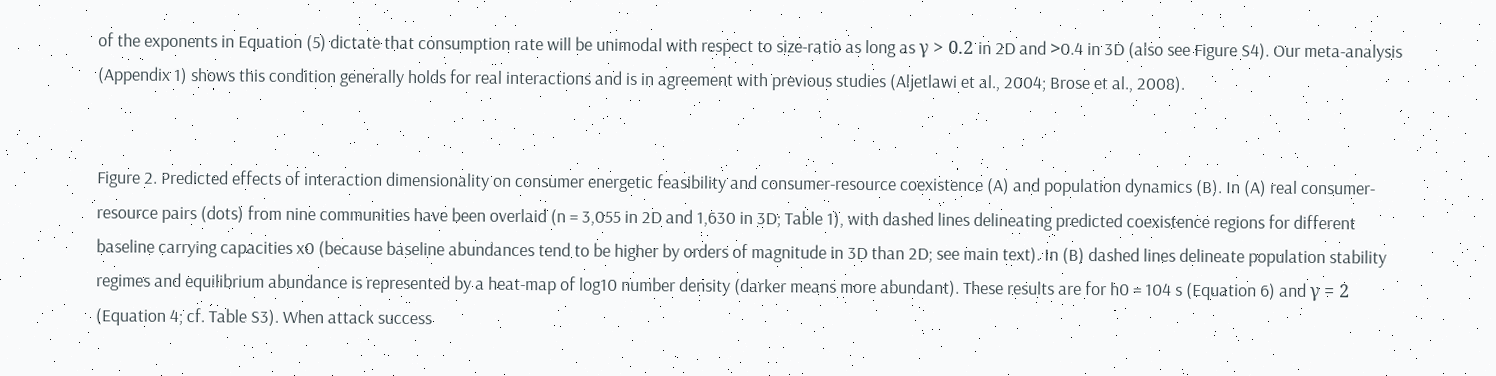of the exponents in Equation (5) dictate that consumption rate will be unimodal with respect to size-ratio as long as γ > 0.2 in 2D and >0.4 in 3D (also see Figure S4). Our meta-analysis (Appendix 1) shows this condition generally holds for real interactions and is in agreement with previous studies (Aljetlawi et al., 2004; Brose et al., 2008).


Figure 2. Predicted effects of interaction dimensionality on consumer energetic feasibility and consumer-resource coexistence (A) and population dynamics (B). In (A) real consumer-resource pairs (dots) from nine communities have been overlaid (n = 3,055 in 2D and 1,630 in 3D; Table 1), with dashed lines delineating predicted coexistence regions for different baseline carrying capacities x0 (because baseline abundances tend to be higher by orders of magnitude in 3D than 2D; see main text). In (B) dashed lines delineate population stability regimes and equilibrium abundance is represented by a heat-map of log10 number density (darker means more abundant). These results are for h0 = 104 s (Equation 6) and γ = 2 (Equation 4; cf. Table S3). When attack success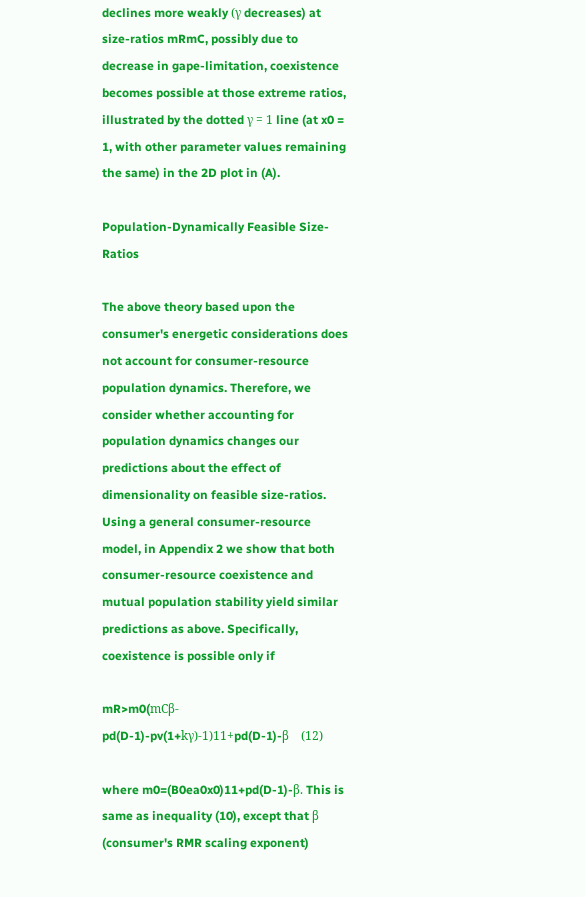declines more weakly (γ decreases) at size-ratios mRmC, possibly due to decrease in gape-limitation, coexistence becomes possible at those extreme ratios, illustrated by the dotted γ = 1 line (at x0 = 1, with other parameter values remaining the same) in the 2D plot in (A).

Population-Dynamically Feasible Size-Ratios

The above theory based upon the consumer's energetic considerations does not account for consumer-resource population dynamics. Therefore, we consider whether accounting for population dynamics changes our predictions about the effect of dimensionality on feasible size-ratios. Using a general consumer-resource model, in Appendix 2 we show that both consumer-resource coexistence and mutual population stability yield similar predictions as above. Specifically, coexistence is possible only if

mR>m0(mCβ-pd(D-1)-pv(1+kγ)-1)11+pd(D-1)-β    (12)

where m0=(B0ea0x0)11+pd(D-1)-β. This is same as inequality (10), except that β (consumer's RMR scaling exponent)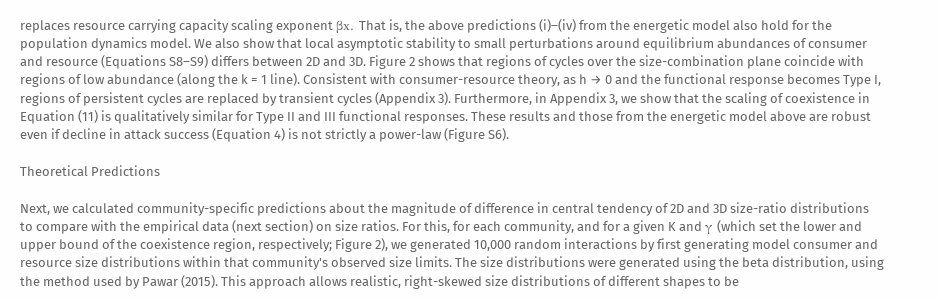replaces resource carrying capacity scaling exponent βx. That is, the above predictions (i)–(iv) from the energetic model also hold for the population dynamics model. We also show that local asymptotic stability to small perturbations around equilibrium abundances of consumer and resource (Equations S8–S9) differs between 2D and 3D. Figure 2 shows that regions of cycles over the size-combination plane coincide with regions of low abundance (along the k = 1 line). Consistent with consumer-resource theory, as h → 0 and the functional response becomes Type I, regions of persistent cycles are replaced by transient cycles (Appendix 3). Furthermore, in Appendix 3, we show that the scaling of coexistence in Equation (11) is qualitatively similar for Type II and III functional responses. These results and those from the energetic model above are robust even if decline in attack success (Equation 4) is not strictly a power-law (Figure S6).

Theoretical Predictions

Next, we calculated community-specific predictions about the magnitude of difference in central tendency of 2D and 3D size-ratio distributions to compare with the empirical data (next section) on size ratios. For this, for each community, and for a given K and γ (which set the lower and upper bound of the coexistence region, respectively; Figure 2), we generated 10,000 random interactions by first generating model consumer and resource size distributions within that community's observed size limits. The size distributions were generated using the beta distribution, using the method used by Pawar (2015). This approach allows realistic, right-skewed size distributions of different shapes to be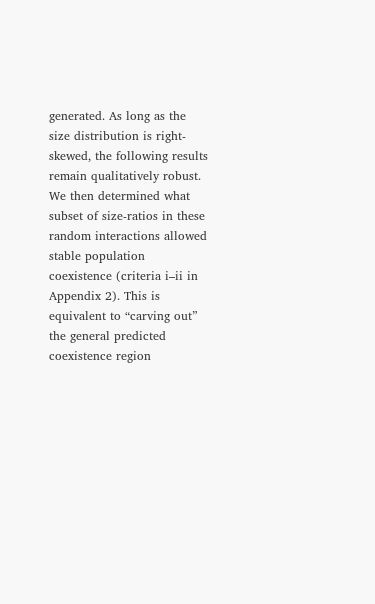generated. As long as the size distribution is right-skewed, the following results remain qualitatively robust. We then determined what subset of size-ratios in these random interactions allowed stable population coexistence (criteria i–ii in Appendix 2). This is equivalent to “carving out” the general predicted coexistence region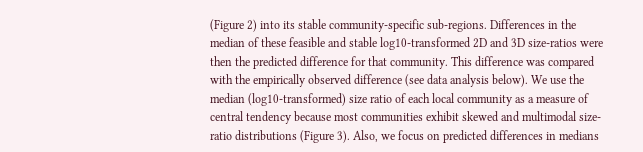(Figure 2) into its stable community-specific sub-regions. Differences in the median of these feasible and stable log10-transformed 2D and 3D size-ratios were then the predicted difference for that community. This difference was compared with the empirically observed difference (see data analysis below). We use the median (log10-transformed) size ratio of each local community as a measure of central tendency because most communities exhibit skewed and multimodal size-ratio distributions (Figure 3). Also, we focus on predicted differences in medians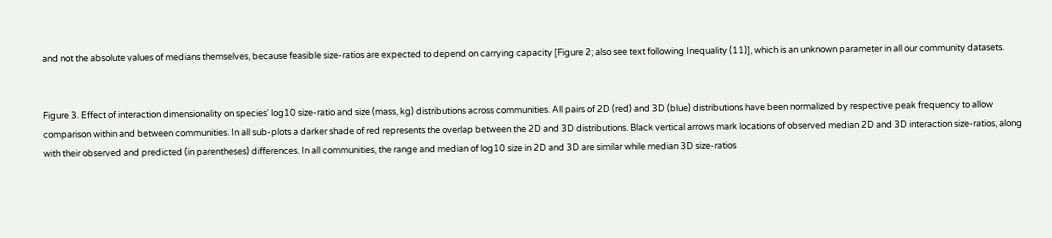and not the absolute values of medians themselves, because feasible size-ratios are expected to depend on carrying capacity [Figure 2; also see text following Inequality (11)], which is an unknown parameter in all our community datasets.


Figure 3. Effect of interaction dimensionality on species' log10 size-ratio and size (mass, kg) distributions across communities. All pairs of 2D (red) and 3D (blue) distributions have been normalized by respective peak frequency to allow comparison within and between communities. In all sub-plots a darker shade of red represents the overlap between the 2D and 3D distributions. Black vertical arrows mark locations of observed median 2D and 3D interaction size-ratios, along with their observed and predicted (in parentheses) differences. In all communities, the range and median of log10 size in 2D and 3D are similar while median 3D size-ratios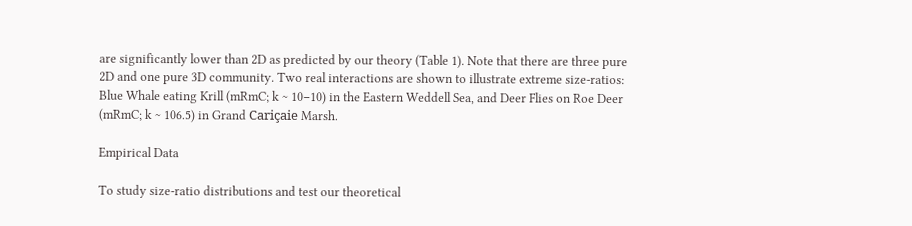are significantly lower than 2D as predicted by our theory (Table 1). Note that there are three pure 2D and one pure 3D community. Two real interactions are shown to illustrate extreme size-ratios: Blue Whale eating Krill (mRmC; k ~ 10−10) in the Eastern Weddell Sea, and Deer Flies on Roe Deer (mRmC; k ~ 106.5) in Grand Cariçaie Marsh.

Empirical Data

To study size-ratio distributions and test our theoretical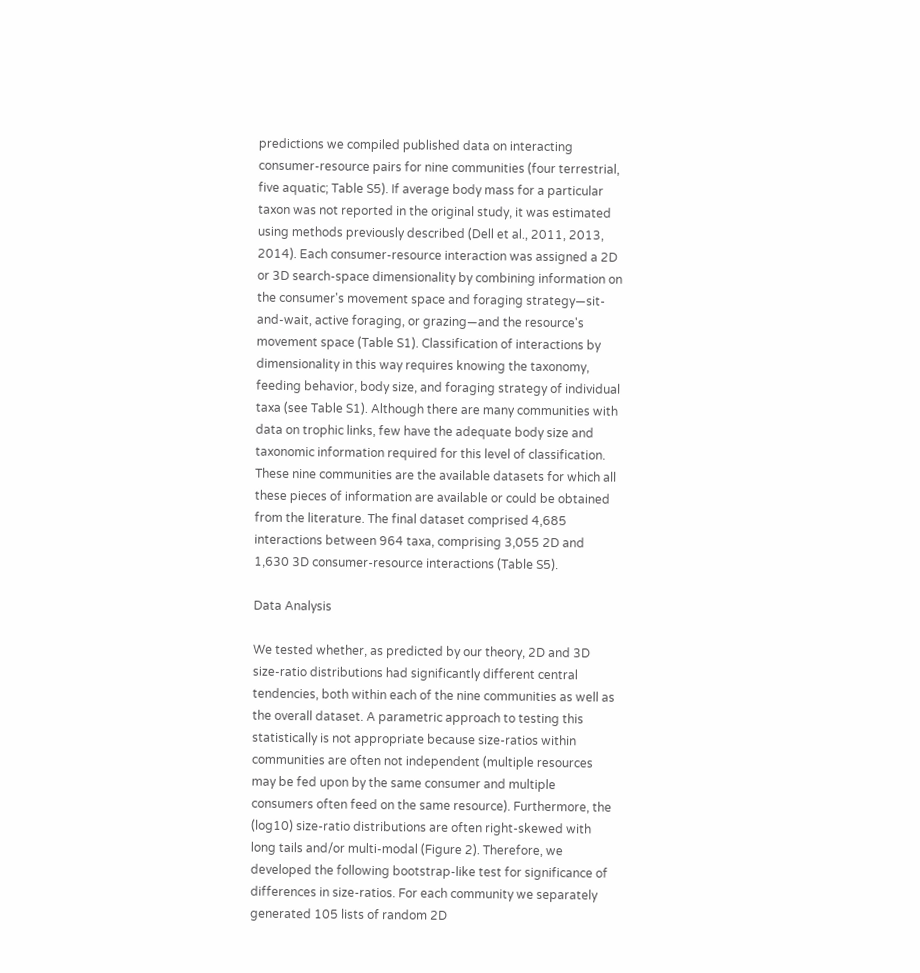predictions we compiled published data on interacting consumer-resource pairs for nine communities (four terrestrial, five aquatic; Table S5). If average body mass for a particular taxon was not reported in the original study, it was estimated using methods previously described (Dell et al., 2011, 2013, 2014). Each consumer-resource interaction was assigned a 2D or 3D search-space dimensionality by combining information on the consumer's movement space and foraging strategy—sit-and-wait, active foraging, or grazing—and the resource's movement space (Table S1). Classification of interactions by dimensionality in this way requires knowing the taxonomy, feeding behavior, body size, and foraging strategy of individual taxa (see Table S1). Although there are many communities with data on trophic links, few have the adequate body size and taxonomic information required for this level of classification. These nine communities are the available datasets for which all these pieces of information are available or could be obtained from the literature. The final dataset comprised 4,685 interactions between 964 taxa, comprising 3,055 2D and 1,630 3D consumer-resource interactions (Table S5).

Data Analysis

We tested whether, as predicted by our theory, 2D and 3D size-ratio distributions had significantly different central tendencies, both within each of the nine communities as well as the overall dataset. A parametric approach to testing this statistically is not appropriate because size-ratios within communities are often not independent (multiple resources may be fed upon by the same consumer and multiple consumers often feed on the same resource). Furthermore, the (log10) size-ratio distributions are often right-skewed with long tails and/or multi-modal (Figure 2). Therefore, we developed the following bootstrap-like test for significance of differences in size-ratios. For each community we separately generated 105 lists of random 2D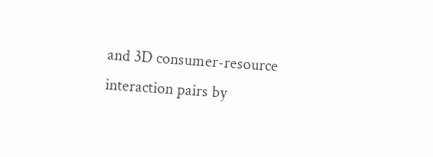and 3D consumer-resource interaction pairs by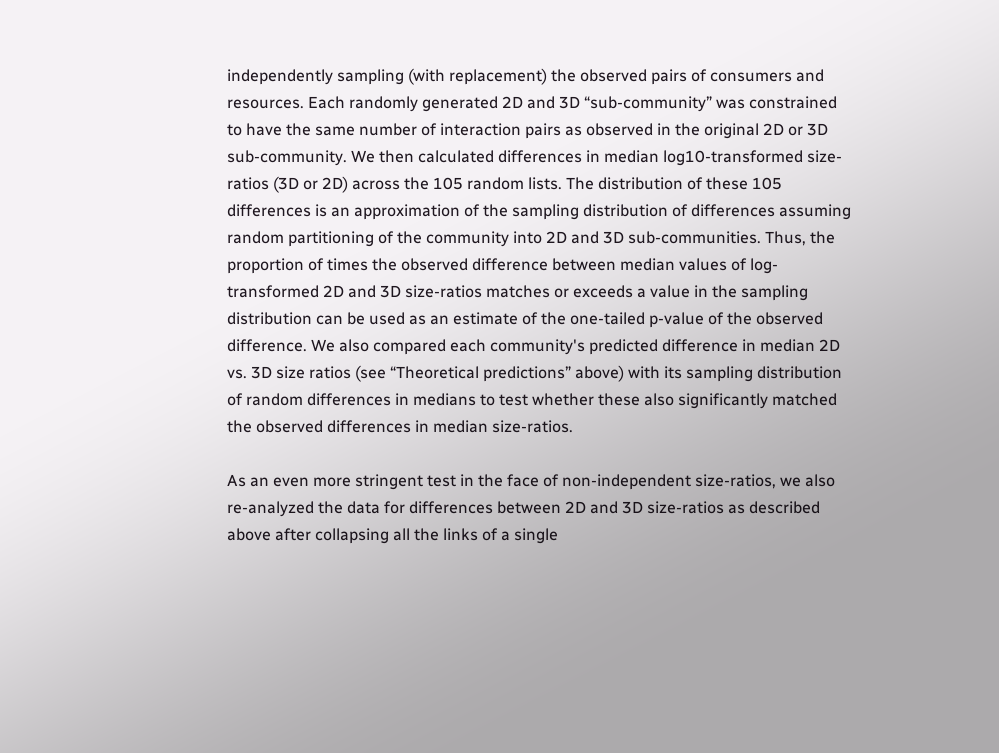independently sampling (with replacement) the observed pairs of consumers and resources. Each randomly generated 2D and 3D “sub-community” was constrained to have the same number of interaction pairs as observed in the original 2D or 3D sub-community. We then calculated differences in median log10-transformed size-ratios (3D or 2D) across the 105 random lists. The distribution of these 105 differences is an approximation of the sampling distribution of differences assuming random partitioning of the community into 2D and 3D sub-communities. Thus, the proportion of times the observed difference between median values of log-transformed 2D and 3D size-ratios matches or exceeds a value in the sampling distribution can be used as an estimate of the one-tailed p-value of the observed difference. We also compared each community's predicted difference in median 2D vs. 3D size ratios (see “Theoretical predictions” above) with its sampling distribution of random differences in medians to test whether these also significantly matched the observed differences in median size-ratios.

As an even more stringent test in the face of non-independent size-ratios, we also re-analyzed the data for differences between 2D and 3D size-ratios as described above after collapsing all the links of a single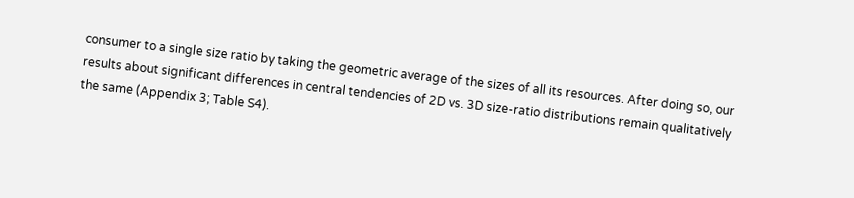consumer to a single size ratio by taking the geometric average of the sizes of all its resources. After doing so, our results about significant differences in central tendencies of 2D vs. 3D size-ratio distributions remain qualitatively the same (Appendix 3; Table S4).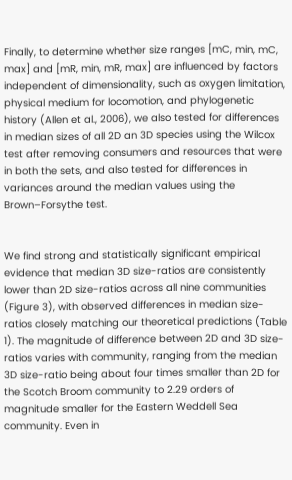Finally, to determine whether size ranges [mC, min, mC, max] and [mR, min, mR, max] are influenced by factors independent of dimensionality, such as oxygen limitation, physical medium for locomotion, and phylogenetic history (Allen et al., 2006), we also tested for differences in median sizes of all 2D an 3D species using the Wilcox test after removing consumers and resources that were in both the sets, and also tested for differences in variances around the median values using the Brown–Forsythe test.


We find strong and statistically significant empirical evidence that median 3D size-ratios are consistently lower than 2D size-ratios across all nine communities (Figure 3), with observed differences in median size-ratios closely matching our theoretical predictions (Table 1). The magnitude of difference between 2D and 3D size-ratios varies with community, ranging from the median 3D size-ratio being about four times smaller than 2D for the Scotch Broom community to 2.29 orders of magnitude smaller for the Eastern Weddell Sea community. Even in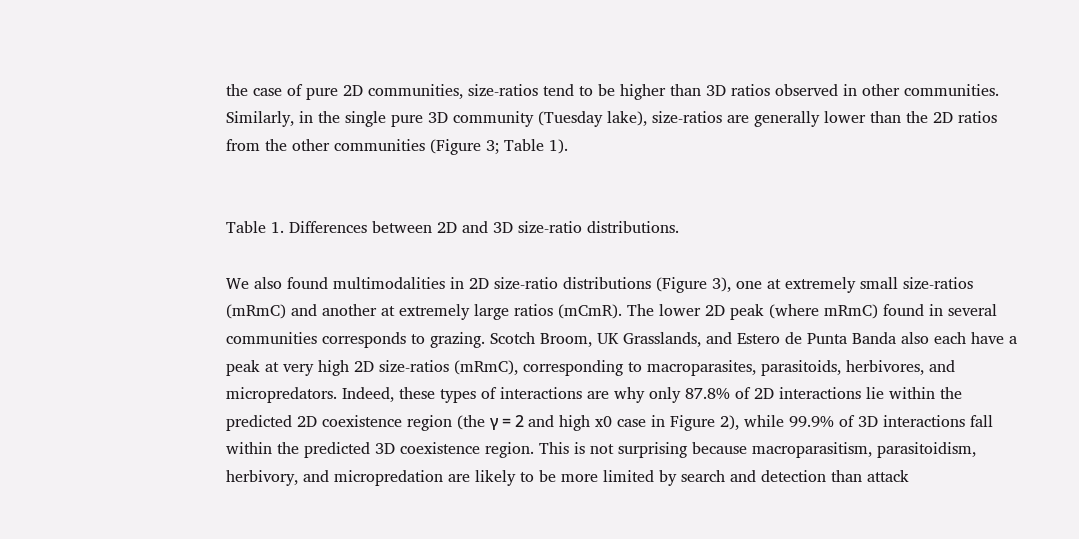the case of pure 2D communities, size-ratios tend to be higher than 3D ratios observed in other communities. Similarly, in the single pure 3D community (Tuesday lake), size-ratios are generally lower than the 2D ratios from the other communities (Figure 3; Table 1).


Table 1. Differences between 2D and 3D size-ratio distributions.

We also found multimodalities in 2D size-ratio distributions (Figure 3), one at extremely small size-ratios (mRmC) and another at extremely large ratios (mCmR). The lower 2D peak (where mRmC) found in several communities corresponds to grazing. Scotch Broom, UK Grasslands, and Estero de Punta Banda also each have a peak at very high 2D size-ratios (mRmC), corresponding to macroparasites, parasitoids, herbivores, and micropredators. Indeed, these types of interactions are why only 87.8% of 2D interactions lie within the predicted 2D coexistence region (the γ = 2 and high x0 case in Figure 2), while 99.9% of 3D interactions fall within the predicted 3D coexistence region. This is not surprising because macroparasitism, parasitoidism, herbivory, and micropredation are likely to be more limited by search and detection than attack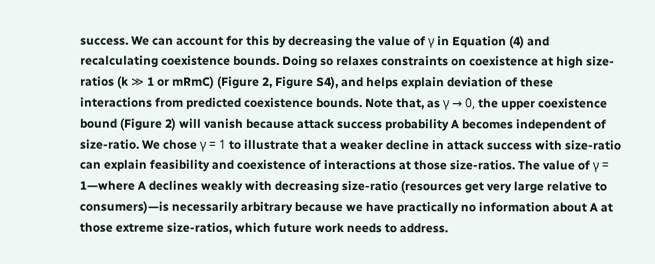success. We can account for this by decreasing the value of γ in Equation (4) and recalculating coexistence bounds. Doing so relaxes constraints on coexistence at high size-ratios (k ≫ 1 or mRmC) (Figure 2, Figure S4), and helps explain deviation of these interactions from predicted coexistence bounds. Note that, as γ → 0, the upper coexistence bound (Figure 2) will vanish because attack success probability A becomes independent of size-ratio. We chose γ = 1 to illustrate that a weaker decline in attack success with size-ratio can explain feasibility and coexistence of interactions at those size-ratios. The value of γ = 1—where A declines weakly with decreasing size-ratio (resources get very large relative to consumers)—is necessarily arbitrary because we have practically no information about A at those extreme size-ratios, which future work needs to address.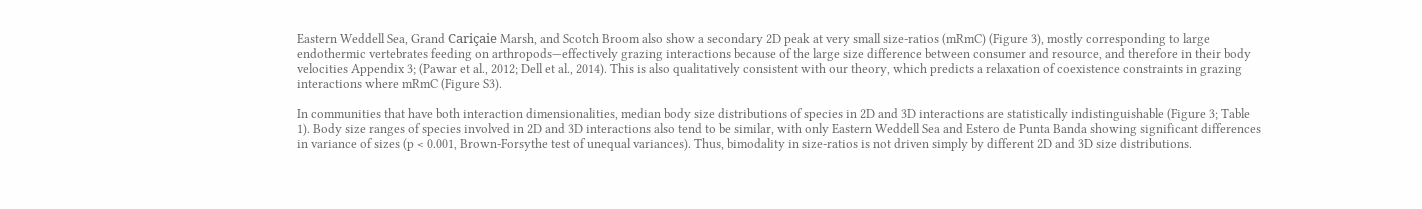Eastern Weddell Sea, Grand Cariçaie Marsh, and Scotch Broom also show a secondary 2D peak at very small size-ratios (mRmC) (Figure 3), mostly corresponding to large endothermic vertebrates feeding on arthropods—effectively grazing interactions because of the large size difference between consumer and resource, and therefore in their body velocities Appendix 3; (Pawar et al., 2012; Dell et al., 2014). This is also qualitatively consistent with our theory, which predicts a relaxation of coexistence constraints in grazing interactions where mRmC (Figure S3).

In communities that have both interaction dimensionalities, median body size distributions of species in 2D and 3D interactions are statistically indistinguishable (Figure 3; Table 1). Body size ranges of species involved in 2D and 3D interactions also tend to be similar, with only Eastern Weddell Sea and Estero de Punta Banda showing significant differences in variance of sizes (p < 0.001, Brown-Forsythe test of unequal variances). Thus, bimodality in size-ratios is not driven simply by different 2D and 3D size distributions.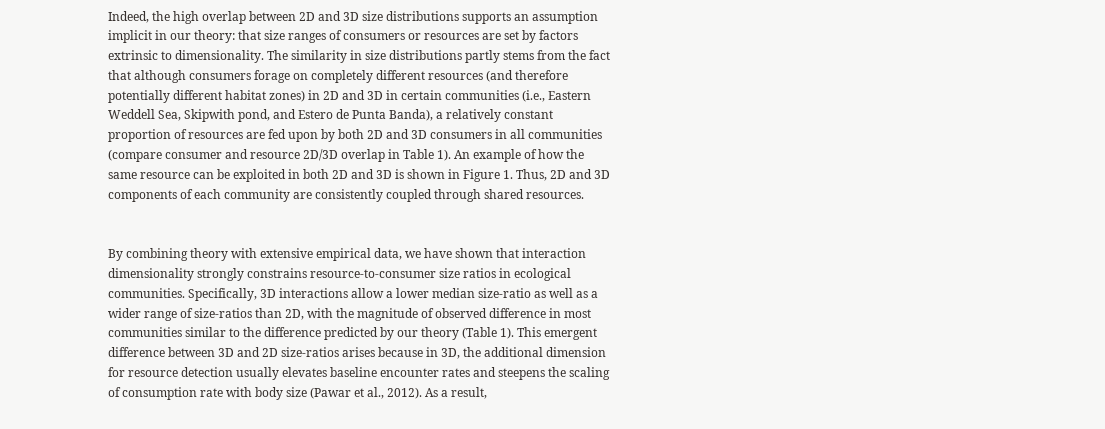Indeed, the high overlap between 2D and 3D size distributions supports an assumption implicit in our theory: that size ranges of consumers or resources are set by factors extrinsic to dimensionality. The similarity in size distributions partly stems from the fact that although consumers forage on completely different resources (and therefore potentially different habitat zones) in 2D and 3D in certain communities (i.e., Eastern Weddell Sea, Skipwith pond, and Estero de Punta Banda), a relatively constant proportion of resources are fed upon by both 2D and 3D consumers in all communities (compare consumer and resource 2D/3D overlap in Table 1). An example of how the same resource can be exploited in both 2D and 3D is shown in Figure 1. Thus, 2D and 3D components of each community are consistently coupled through shared resources.


By combining theory with extensive empirical data, we have shown that interaction dimensionality strongly constrains resource-to-consumer size ratios in ecological communities. Specifically, 3D interactions allow a lower median size-ratio as well as a wider range of size-ratios than 2D, with the magnitude of observed difference in most communities similar to the difference predicted by our theory (Table 1). This emergent difference between 3D and 2D size-ratios arises because in 3D, the additional dimension for resource detection usually elevates baseline encounter rates and steepens the scaling of consumption rate with body size (Pawar et al., 2012). As a result,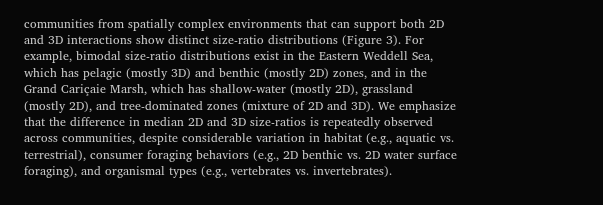communities from spatially complex environments that can support both 2D and 3D interactions show distinct size-ratio distributions (Figure 3). For example, bimodal size-ratio distributions exist in the Eastern Weddell Sea, which has pelagic (mostly 3D) and benthic (mostly 2D) zones, and in the Grand Cariçaie Marsh, which has shallow-water (mostly 2D), grassland (mostly 2D), and tree-dominated zones (mixture of 2D and 3D). We emphasize that the difference in median 2D and 3D size-ratios is repeatedly observed across communities, despite considerable variation in habitat (e.g., aquatic vs. terrestrial), consumer foraging behaviors (e.g., 2D benthic vs. 2D water surface foraging), and organismal types (e.g., vertebrates vs. invertebrates).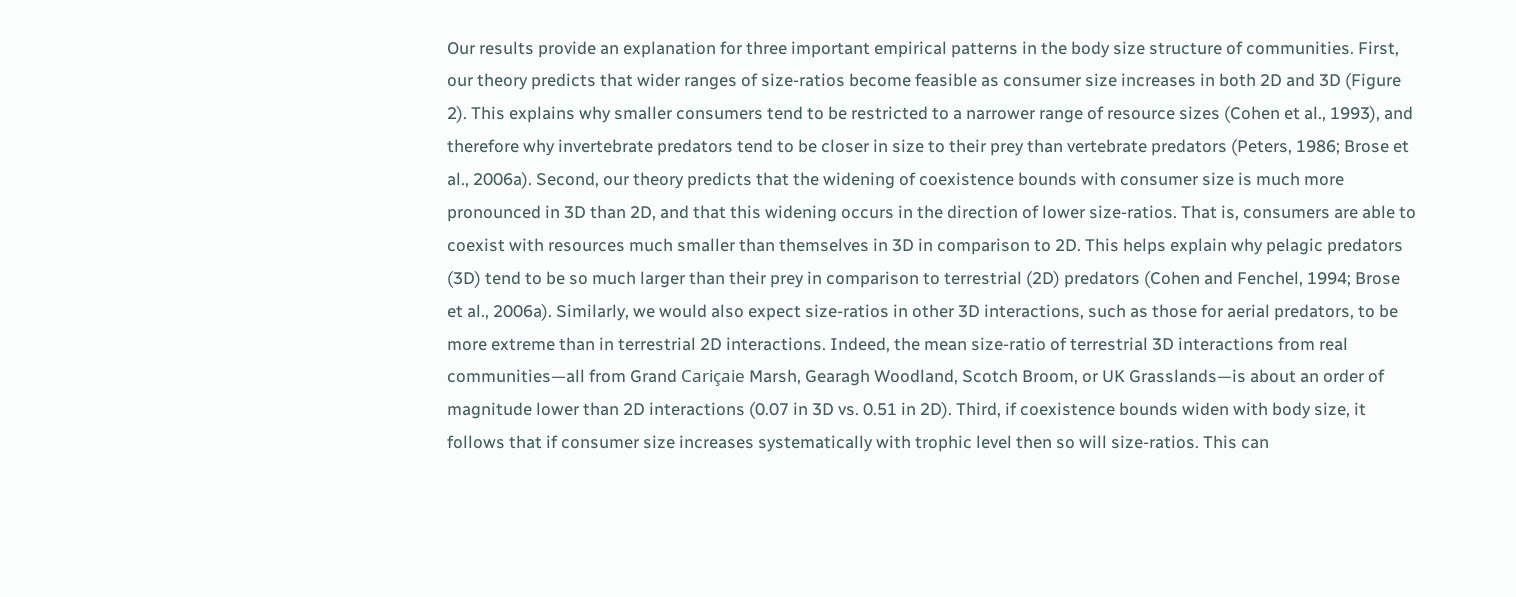Our results provide an explanation for three important empirical patterns in the body size structure of communities. First, our theory predicts that wider ranges of size-ratios become feasible as consumer size increases in both 2D and 3D (Figure 2). This explains why smaller consumers tend to be restricted to a narrower range of resource sizes (Cohen et al., 1993), and therefore why invertebrate predators tend to be closer in size to their prey than vertebrate predators (Peters, 1986; Brose et al., 2006a). Second, our theory predicts that the widening of coexistence bounds with consumer size is much more pronounced in 3D than 2D, and that this widening occurs in the direction of lower size-ratios. That is, consumers are able to coexist with resources much smaller than themselves in 3D in comparison to 2D. This helps explain why pelagic predators (3D) tend to be so much larger than their prey in comparison to terrestrial (2D) predators (Cohen and Fenchel, 1994; Brose et al., 2006a). Similarly, we would also expect size-ratios in other 3D interactions, such as those for aerial predators, to be more extreme than in terrestrial 2D interactions. Indeed, the mean size-ratio of terrestrial 3D interactions from real communities—all from Grand Cariçaie Marsh, Gearagh Woodland, Scotch Broom, or UK Grasslands—is about an order of magnitude lower than 2D interactions (0.07 in 3D vs. 0.51 in 2D). Third, if coexistence bounds widen with body size, it follows that if consumer size increases systematically with trophic level then so will size-ratios. This can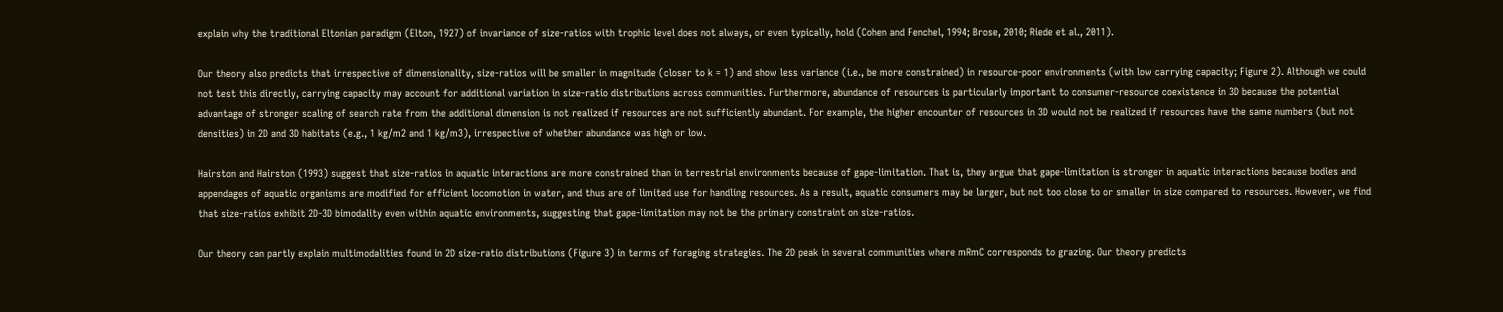explain why the traditional Eltonian paradigm (Elton, 1927) of invariance of size-ratios with trophic level does not always, or even typically, hold (Cohen and Fenchel, 1994; Brose, 2010; Riede et al., 2011).

Our theory also predicts that irrespective of dimensionality, size-ratios will be smaller in magnitude (closer to k = 1) and show less variance (i.e., be more constrained) in resource-poor environments (with low carrying capacity; Figure 2). Although we could not test this directly, carrying capacity may account for additional variation in size-ratio distributions across communities. Furthermore, abundance of resources is particularly important to consumer-resource coexistence in 3D because the potential advantage of stronger scaling of search rate from the additional dimension is not realized if resources are not sufficiently abundant. For example, the higher encounter of resources in 3D would not be realized if resources have the same numbers (but not densities) in 2D and 3D habitats (e.g., 1 kg/m2 and 1 kg/m3), irrespective of whether abundance was high or low.

Hairston and Hairston (1993) suggest that size-ratios in aquatic interactions are more constrained than in terrestrial environments because of gape-limitation. That is, they argue that gape-limitation is stronger in aquatic interactions because bodies and appendages of aquatic organisms are modified for efficient locomotion in water, and thus are of limited use for handling resources. As a result, aquatic consumers may be larger, but not too close to or smaller in size compared to resources. However, we find that size-ratios exhibit 2D-3D bimodality even within aquatic environments, suggesting that gape-limitation may not be the primary constraint on size-ratios.

Our theory can partly explain multimodalities found in 2D size-ratio distributions (Figure 3) in terms of foraging strategies. The 2D peak in several communities where mRmC corresponds to grazing. Our theory predicts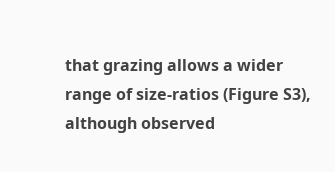that grazing allows a wider range of size-ratios (Figure S3), although observed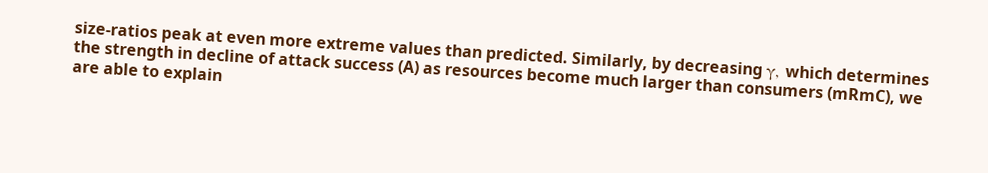size-ratios peak at even more extreme values than predicted. Similarly, by decreasing γ, which determines the strength in decline of attack success (A) as resources become much larger than consumers (mRmC), we are able to explain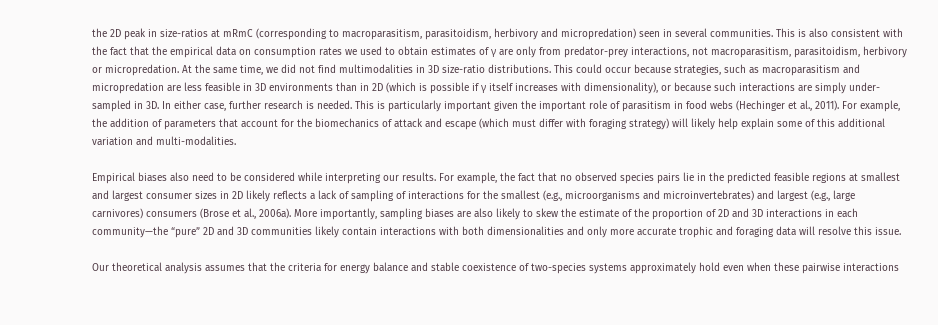the 2D peak in size-ratios at mRmC (corresponding to macroparasitism, parasitoidism, herbivory and micropredation) seen in several communities. This is also consistent with the fact that the empirical data on consumption rates we used to obtain estimates of γ are only from predator-prey interactions, not macroparasitism, parasitoidism, herbivory or micropredation. At the same time, we did not find multimodalities in 3D size-ratio distributions. This could occur because strategies, such as macroparasitism and micropredation are less feasible in 3D environments than in 2D (which is possible if γ itself increases with dimensionality), or because such interactions are simply under-sampled in 3D. In either case, further research is needed. This is particularly important given the important role of parasitism in food webs (Hechinger et al., 2011). For example, the addition of parameters that account for the biomechanics of attack and escape (which must differ with foraging strategy) will likely help explain some of this additional variation and multi-modalities.

Empirical biases also need to be considered while interpreting our results. For example, the fact that no observed species pairs lie in the predicted feasible regions at smallest and largest consumer sizes in 2D likely reflects a lack of sampling of interactions for the smallest (e.g., microorganisms and microinvertebrates) and largest (e.g., large carnivores) consumers (Brose et al., 2006a). More importantly, sampling biases are also likely to skew the estimate of the proportion of 2D and 3D interactions in each community—the “pure” 2D and 3D communities likely contain interactions with both dimensionalities and only more accurate trophic and foraging data will resolve this issue.

Our theoretical analysis assumes that the criteria for energy balance and stable coexistence of two-species systems approximately hold even when these pairwise interactions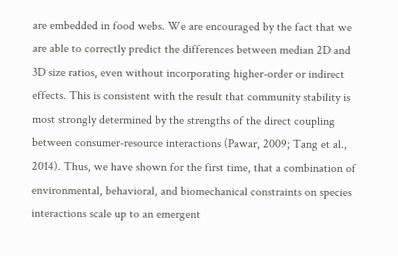are embedded in food webs. We are encouraged by the fact that we are able to correctly predict the differences between median 2D and 3D size ratios, even without incorporating higher-order or indirect effects. This is consistent with the result that community stability is most strongly determined by the strengths of the direct coupling between consumer-resource interactions (Pawar, 2009; Tang et al., 2014). Thus, we have shown for the first time, that a combination of environmental, behavioral, and biomechanical constraints on species interactions scale up to an emergent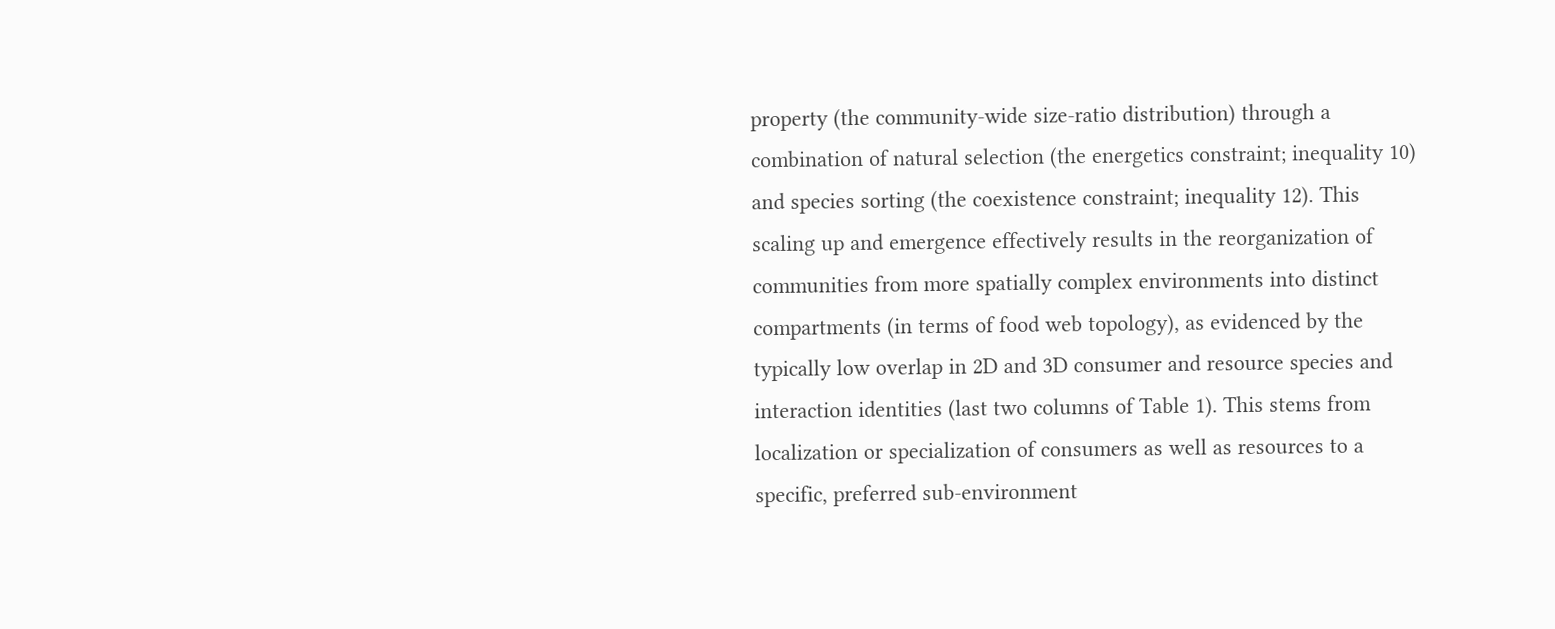property (the community-wide size-ratio distribution) through a combination of natural selection (the energetics constraint; inequality 10) and species sorting (the coexistence constraint; inequality 12). This scaling up and emergence effectively results in the reorganization of communities from more spatially complex environments into distinct compartments (in terms of food web topology), as evidenced by the typically low overlap in 2D and 3D consumer and resource species and interaction identities (last two columns of Table 1). This stems from localization or specialization of consumers as well as resources to a specific, preferred sub-environment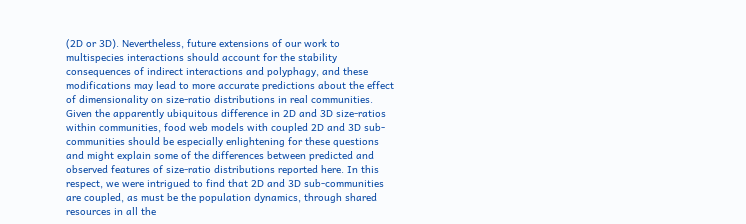(2D or 3D). Nevertheless, future extensions of our work to multispecies interactions should account for the stability consequences of indirect interactions and polyphagy, and these modifications may lead to more accurate predictions about the effect of dimensionality on size-ratio distributions in real communities. Given the apparently ubiquitous difference in 2D and 3D size-ratios within communities, food web models with coupled 2D and 3D sub-communities should be especially enlightening for these questions and might explain some of the differences between predicted and observed features of size-ratio distributions reported here. In this respect, we were intrigued to find that 2D and 3D sub-communities are coupled, as must be the population dynamics, through shared resources in all the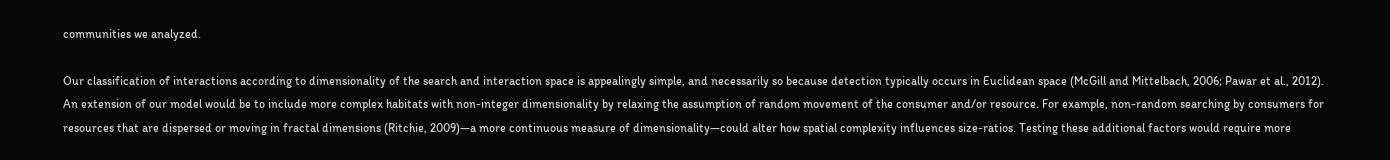communities we analyzed.

Our classification of interactions according to dimensionality of the search and interaction space is appealingly simple, and necessarily so because detection typically occurs in Euclidean space (McGill and Mittelbach, 2006; Pawar et al., 2012). An extension of our model would be to include more complex habitats with non-integer dimensionality by relaxing the assumption of random movement of the consumer and/or resource. For example, non-random searching by consumers for resources that are dispersed or moving in fractal dimensions (Ritchie, 2009)—a more continuous measure of dimensionality—could alter how spatial complexity influences size-ratios. Testing these additional factors would require more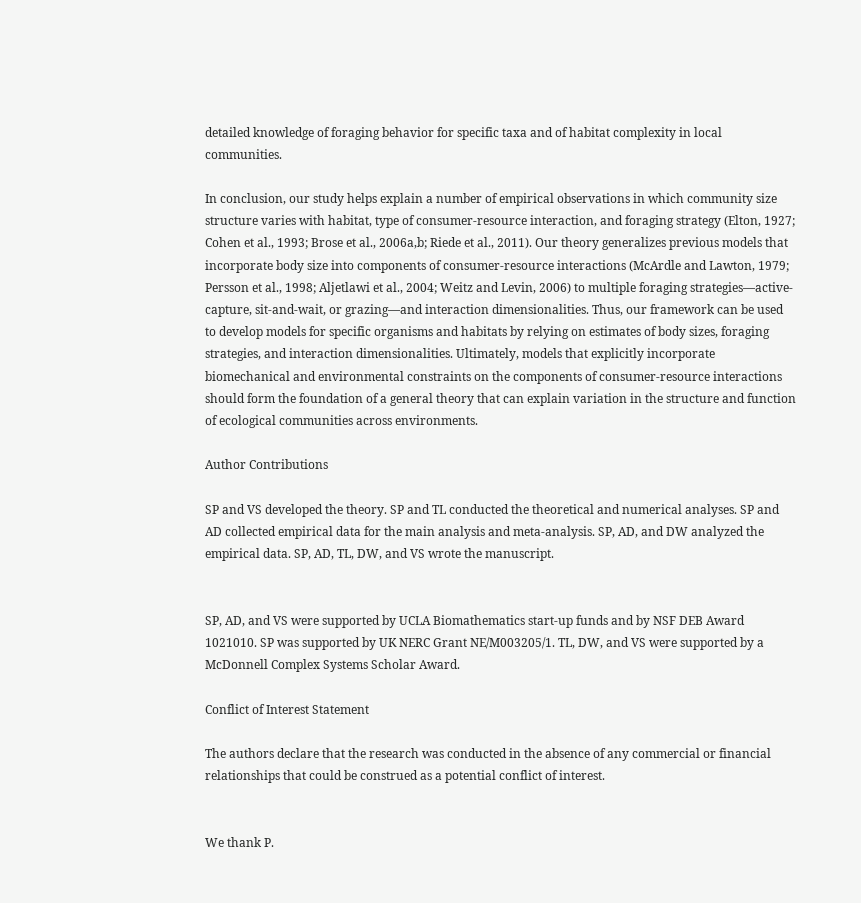detailed knowledge of foraging behavior for specific taxa and of habitat complexity in local communities.

In conclusion, our study helps explain a number of empirical observations in which community size structure varies with habitat, type of consumer-resource interaction, and foraging strategy (Elton, 1927; Cohen et al., 1993; Brose et al., 2006a,b; Riede et al., 2011). Our theory generalizes previous models that incorporate body size into components of consumer-resource interactions (McArdle and Lawton, 1979; Persson et al., 1998; Aljetlawi et al., 2004; Weitz and Levin, 2006) to multiple foraging strategies—active-capture, sit-and-wait, or grazing—and interaction dimensionalities. Thus, our framework can be used to develop models for specific organisms and habitats by relying on estimates of body sizes, foraging strategies, and interaction dimensionalities. Ultimately, models that explicitly incorporate biomechanical and environmental constraints on the components of consumer-resource interactions should form the foundation of a general theory that can explain variation in the structure and function of ecological communities across environments.

Author Contributions

SP and VS developed the theory. SP and TL conducted the theoretical and numerical analyses. SP and AD collected empirical data for the main analysis and meta-analysis. SP, AD, and DW analyzed the empirical data. SP, AD, TL, DW, and VS wrote the manuscript.


SP, AD, and VS were supported by UCLA Biomathematics start-up funds and by NSF DEB Award 1021010. SP was supported by UK NERC Grant NE/M003205/1. TL, DW, and VS were supported by a McDonnell Complex Systems Scholar Award.

Conflict of Interest Statement

The authors declare that the research was conducted in the absence of any commercial or financial relationships that could be construed as a potential conflict of interest.


We thank P.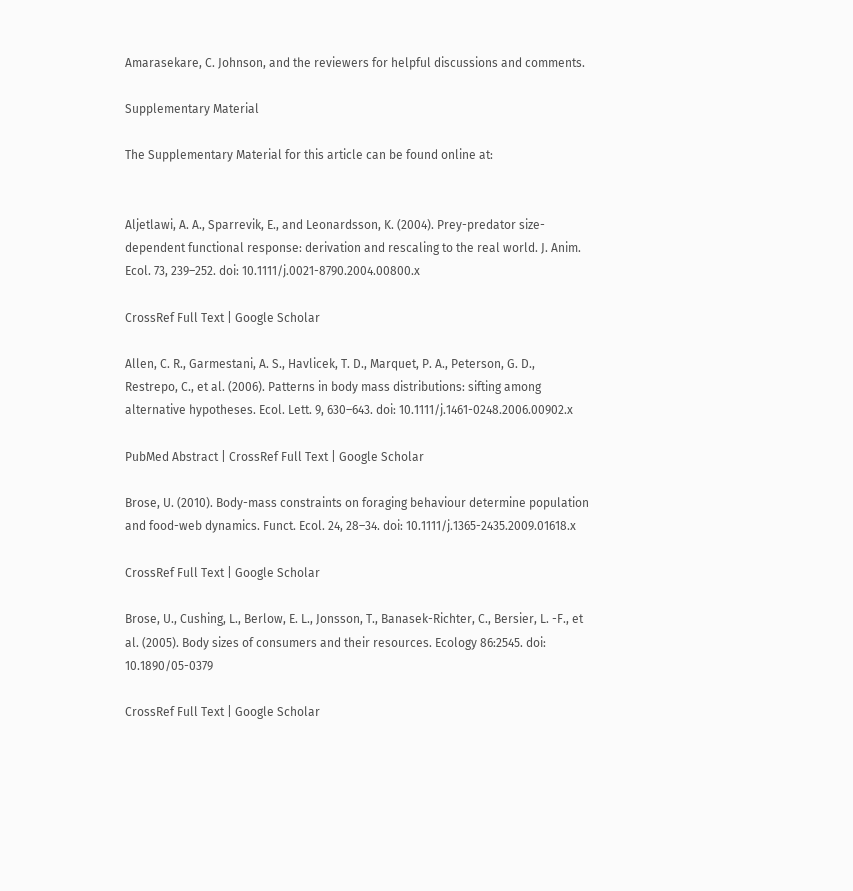Amarasekare, C. Johnson, and the reviewers for helpful discussions and comments.

Supplementary Material

The Supplementary Material for this article can be found online at:


Aljetlawi, A. A., Sparrevik, E., and Leonardsson, K. (2004). Prey-predator size-dependent functional response: derivation and rescaling to the real world. J. Anim. Ecol. 73, 239–252. doi: 10.1111/j.0021-8790.2004.00800.x

CrossRef Full Text | Google Scholar

Allen, C. R., Garmestani, A. S., Havlicek, T. D., Marquet, P. A., Peterson, G. D., Restrepo, C., et al. (2006). Patterns in body mass distributions: sifting among alternative hypotheses. Ecol. Lett. 9, 630–643. doi: 10.1111/j.1461-0248.2006.00902.x

PubMed Abstract | CrossRef Full Text | Google Scholar

Brose, U. (2010). Body-mass constraints on foraging behaviour determine population and food-web dynamics. Funct. Ecol. 24, 28–34. doi: 10.1111/j.1365-2435.2009.01618.x

CrossRef Full Text | Google Scholar

Brose, U., Cushing, L., Berlow, E. L., Jonsson, T., Banasek-Richter, C., Bersier, L. -F., et al. (2005). Body sizes of consumers and their resources. Ecology 86:2545. doi: 10.1890/05-0379

CrossRef Full Text | Google Scholar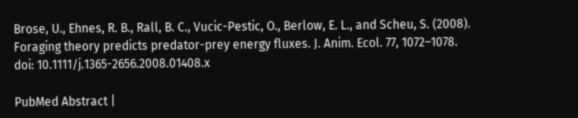Brose, U., Ehnes, R. B., Rall, B. C., Vucic-Pestic, O., Berlow, E. L., and Scheu, S. (2008). Foraging theory predicts predator-prey energy fluxes. J. Anim. Ecol. 77, 1072–1078. doi: 10.1111/j.1365-2656.2008.01408.x

PubMed Abstract |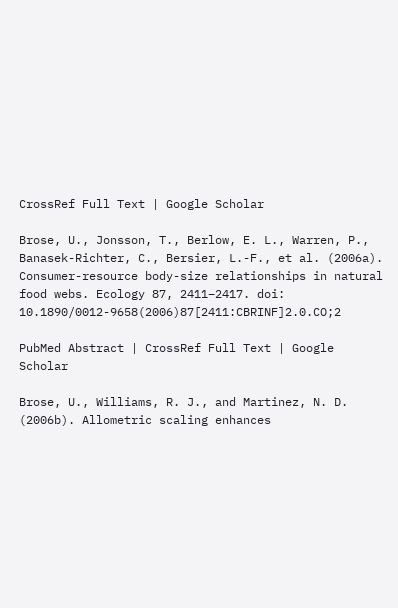CrossRef Full Text | Google Scholar

Brose, U., Jonsson, T., Berlow, E. L., Warren, P., Banasek-Richter, C., Bersier, L.-F., et al. (2006a). Consumer-resource body-size relationships in natural food webs. Ecology 87, 2411–2417. doi: 10.1890/0012-9658(2006)87[2411:CBRINF]2.0.CO;2

PubMed Abstract | CrossRef Full Text | Google Scholar

Brose, U., Williams, R. J., and Martinez, N. D. (2006b). Allometric scaling enhances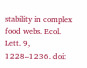stability in complex food webs. Ecol. Lett. 9, 1228–1236. doi: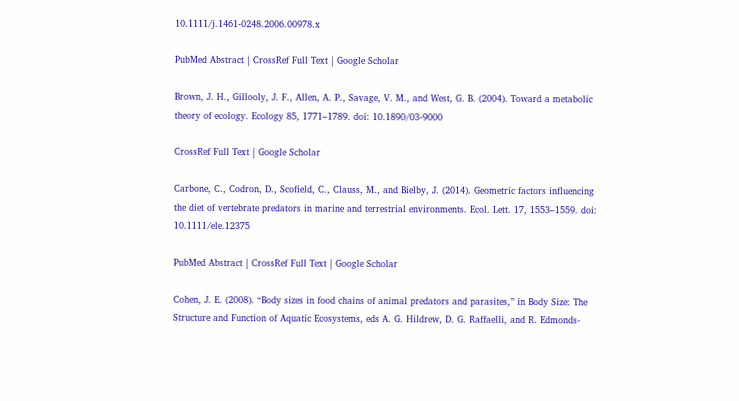10.1111/j.1461-0248.2006.00978.x

PubMed Abstract | CrossRef Full Text | Google Scholar

Brown, J. H., Gillooly, J. F., Allen, A. P., Savage, V. M., and West, G. B. (2004). Toward a metabolic theory of ecology. Ecology 85, 1771–1789. doi: 10.1890/03-9000

CrossRef Full Text | Google Scholar

Carbone, C., Codron, D., Scofield, C., Clauss, M., and Bielby, J. (2014). Geometric factors influencing the diet of vertebrate predators in marine and terrestrial environments. Ecol. Lett. 17, 1553–1559. doi: 10.1111/ele.12375

PubMed Abstract | CrossRef Full Text | Google Scholar

Cohen, J. E. (2008). “Body sizes in food chains of animal predators and parasites,” in Body Size: The Structure and Function of Aquatic Ecosystems, eds A. G. Hildrew, D. G. Raffaelli, and R. Edmonds-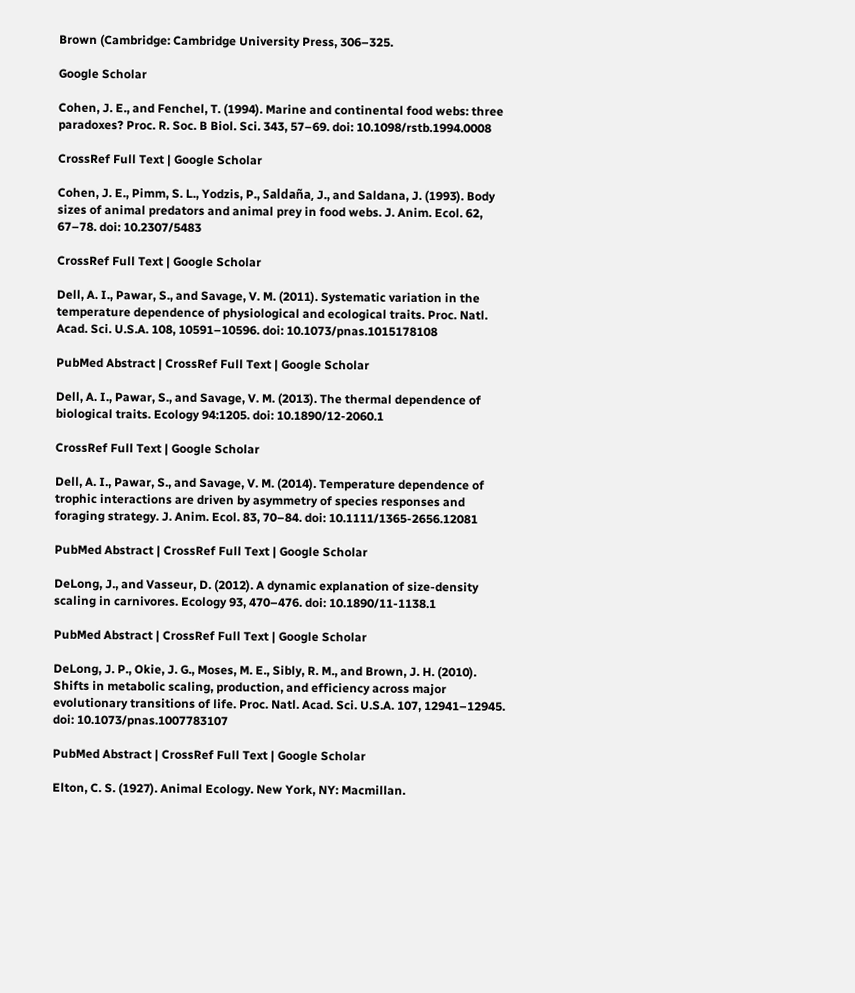Brown (Cambridge: Cambridge University Press, 306–325.

Google Scholar

Cohen, J. E., and Fenchel, T. (1994). Marine and continental food webs: three paradoxes? Proc. R. Soc. B Biol. Sci. 343, 57–69. doi: 10.1098/rstb.1994.0008

CrossRef Full Text | Google Scholar

Cohen, J. E., Pimm, S. L., Yodzis, P., Saldaña, J., and Saldana, J. (1993). Body sizes of animal predators and animal prey in food webs. J. Anim. Ecol. 62, 67–78. doi: 10.2307/5483

CrossRef Full Text | Google Scholar

Dell, A. I., Pawar, S., and Savage, V. M. (2011). Systematic variation in the temperature dependence of physiological and ecological traits. Proc. Natl. Acad. Sci. U.S.A. 108, 10591–10596. doi: 10.1073/pnas.1015178108

PubMed Abstract | CrossRef Full Text | Google Scholar

Dell, A. I., Pawar, S., and Savage, V. M. (2013). The thermal dependence of biological traits. Ecology 94:1205. doi: 10.1890/12-2060.1

CrossRef Full Text | Google Scholar

Dell, A. I., Pawar, S., and Savage, V. M. (2014). Temperature dependence of trophic interactions are driven by asymmetry of species responses and foraging strategy. J. Anim. Ecol. 83, 70–84. doi: 10.1111/1365-2656.12081

PubMed Abstract | CrossRef Full Text | Google Scholar

DeLong, J., and Vasseur, D. (2012). A dynamic explanation of size-density scaling in carnivores. Ecology 93, 470–476. doi: 10.1890/11-1138.1

PubMed Abstract | CrossRef Full Text | Google Scholar

DeLong, J. P., Okie, J. G., Moses, M. E., Sibly, R. M., and Brown, J. H. (2010). Shifts in metabolic scaling, production, and efficiency across major evolutionary transitions of life. Proc. Natl. Acad. Sci. U.S.A. 107, 12941–12945. doi: 10.1073/pnas.1007783107

PubMed Abstract | CrossRef Full Text | Google Scholar

Elton, C. S. (1927). Animal Ecology. New York, NY: Macmillan.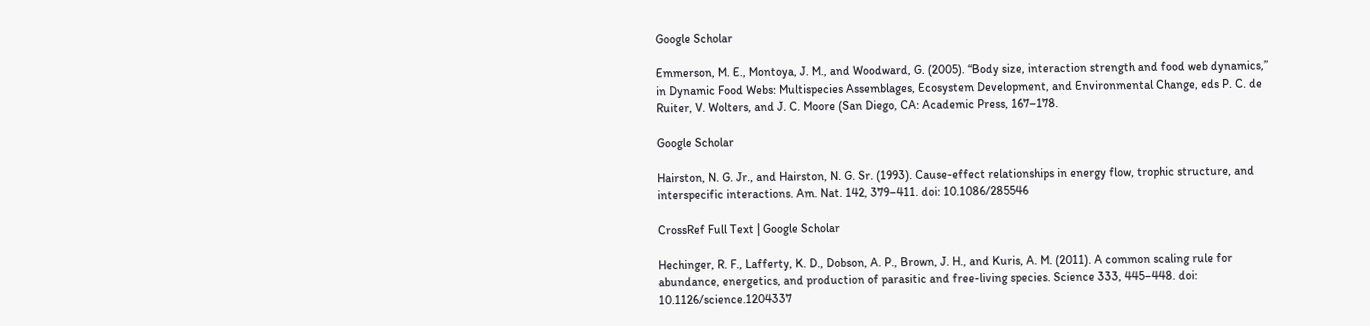Google Scholar

Emmerson, M. E., Montoya, J. M., and Woodward, G. (2005). “Body size, interaction strength and food web dynamics,” in Dynamic Food Webs: Multispecies Assemblages, Ecosystem Development, and Environmental Change, eds P. C. de Ruiter, V. Wolters, and J. C. Moore (San Diego, CA: Academic Press, 167–178.

Google Scholar

Hairston, N. G. Jr., and Hairston, N. G. Sr. (1993). Cause-effect relationships in energy flow, trophic structure, and interspecific interactions. Am. Nat. 142, 379–411. doi: 10.1086/285546

CrossRef Full Text | Google Scholar

Hechinger, R. F., Lafferty, K. D., Dobson, A. P., Brown, J. H., and Kuris, A. M. (2011). A common scaling rule for abundance, energetics, and production of parasitic and free-living species. Science 333, 445–448. doi: 10.1126/science.1204337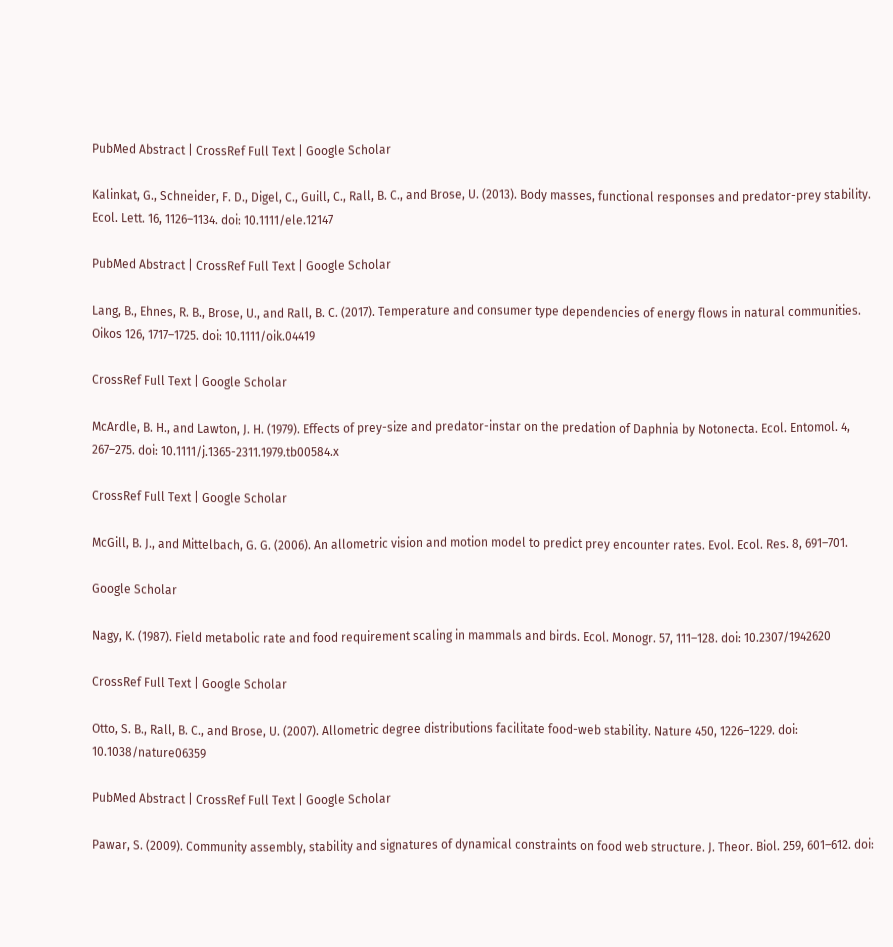PubMed Abstract | CrossRef Full Text | Google Scholar

Kalinkat, G., Schneider, F. D., Digel, C., Guill, C., Rall, B. C., and Brose, U. (2013). Body masses, functional responses and predator-prey stability. Ecol. Lett. 16, 1126–1134. doi: 10.1111/ele.12147

PubMed Abstract | CrossRef Full Text | Google Scholar

Lang, B., Ehnes, R. B., Brose, U., and Rall, B. C. (2017). Temperature and consumer type dependencies of energy flows in natural communities. Oikos 126, 1717–1725. doi: 10.1111/oik.04419

CrossRef Full Text | Google Scholar

McArdle, B. H., and Lawton, J. H. (1979). Effects of prey-size and predator-instar on the predation of Daphnia by Notonecta. Ecol. Entomol. 4, 267–275. doi: 10.1111/j.1365-2311.1979.tb00584.x

CrossRef Full Text | Google Scholar

McGill, B. J., and Mittelbach, G. G. (2006). An allometric vision and motion model to predict prey encounter rates. Evol. Ecol. Res. 8, 691–701.

Google Scholar

Nagy, K. (1987). Field metabolic rate and food requirement scaling in mammals and birds. Ecol. Monogr. 57, 111–128. doi: 10.2307/1942620

CrossRef Full Text | Google Scholar

Otto, S. B., Rall, B. C., and Brose, U. (2007). Allometric degree distributions facilitate food-web stability. Nature 450, 1226–1229. doi: 10.1038/nature06359

PubMed Abstract | CrossRef Full Text | Google Scholar

Pawar, S. (2009). Community assembly, stability and signatures of dynamical constraints on food web structure. J. Theor. Biol. 259, 601–612. doi: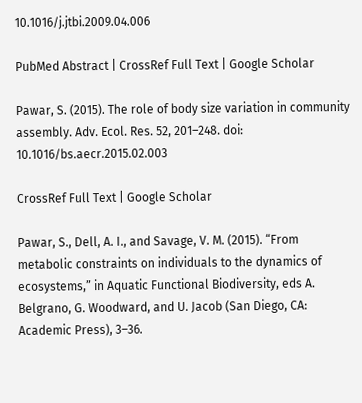10.1016/j.jtbi.2009.04.006

PubMed Abstract | CrossRef Full Text | Google Scholar

Pawar, S. (2015). The role of body size variation in community assembly. Adv. Ecol. Res. 52, 201–248. doi: 10.1016/bs.aecr.2015.02.003

CrossRef Full Text | Google Scholar

Pawar, S., Dell, A. I., and Savage, V. M. (2015). “From metabolic constraints on individuals to the dynamics of ecosystems,” in Aquatic Functional Biodiversity, eds A. Belgrano, G. Woodward, and U. Jacob (San Diego, CA: Academic Press), 3–36.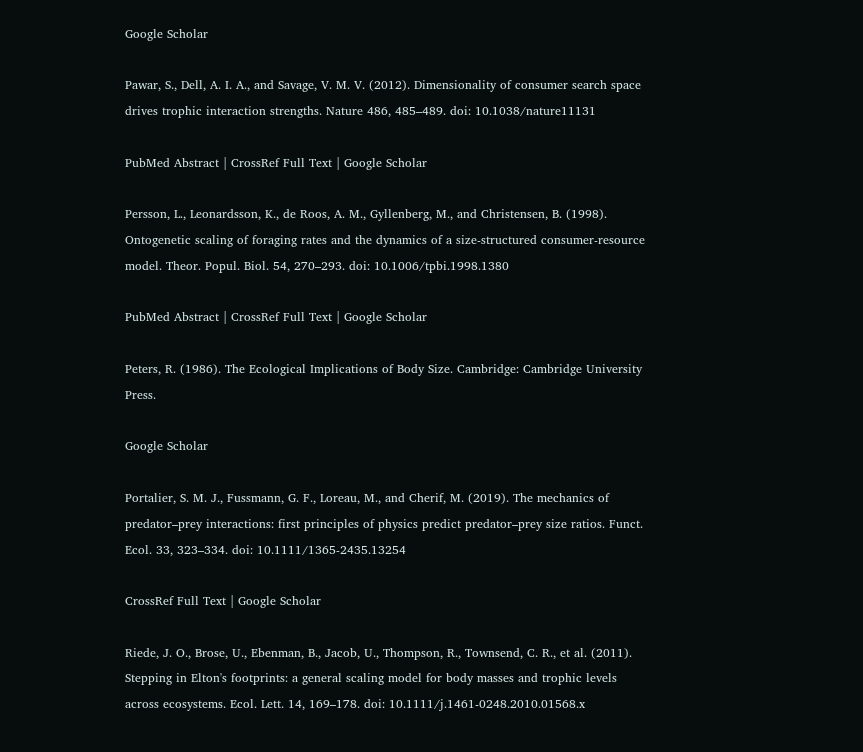Google Scholar

Pawar, S., Dell, A. I. A., and Savage, V. M. V. (2012). Dimensionality of consumer search space drives trophic interaction strengths. Nature 486, 485–489. doi: 10.1038/nature11131

PubMed Abstract | CrossRef Full Text | Google Scholar

Persson, L., Leonardsson, K., de Roos, A. M., Gyllenberg, M., and Christensen, B. (1998). Ontogenetic scaling of foraging rates and the dynamics of a size-structured consumer-resource model. Theor. Popul. Biol. 54, 270–293. doi: 10.1006/tpbi.1998.1380

PubMed Abstract | CrossRef Full Text | Google Scholar

Peters, R. (1986). The Ecological Implications of Body Size. Cambridge: Cambridge University Press.

Google Scholar

Portalier, S. M. J., Fussmann, G. F., Loreau, M., and Cherif, M. (2019). The mechanics of predator–prey interactions: first principles of physics predict predator–prey size ratios. Funct. Ecol. 33, 323–334. doi: 10.1111/1365-2435.13254

CrossRef Full Text | Google Scholar

Riede, J. O., Brose, U., Ebenman, B., Jacob, U., Thompson, R., Townsend, C. R., et al. (2011). Stepping in Elton's footprints: a general scaling model for body masses and trophic levels across ecosystems. Ecol. Lett. 14, 169–178. doi: 10.1111/j.1461-0248.2010.01568.x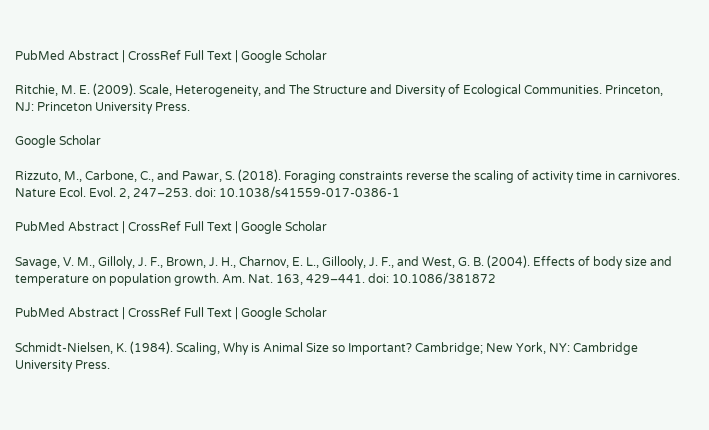PubMed Abstract | CrossRef Full Text | Google Scholar

Ritchie, M. E. (2009). Scale, Heterogeneity, and The Structure and Diversity of Ecological Communities. Princeton, NJ: Princeton University Press.

Google Scholar

Rizzuto, M., Carbone, C., and Pawar, S. (2018). Foraging constraints reverse the scaling of activity time in carnivores. Nature Ecol. Evol. 2, 247–253. doi: 10.1038/s41559-017-0386-1

PubMed Abstract | CrossRef Full Text | Google Scholar

Savage, V. M., Gilloly, J. F., Brown, J. H., Charnov, E. L., Gillooly, J. F., and West, G. B. (2004). Effects of body size and temperature on population growth. Am. Nat. 163, 429–441. doi: 10.1086/381872

PubMed Abstract | CrossRef Full Text | Google Scholar

Schmidt-Nielsen, K. (1984). Scaling, Why is Animal Size so Important? Cambridge; New York, NY: Cambridge University Press.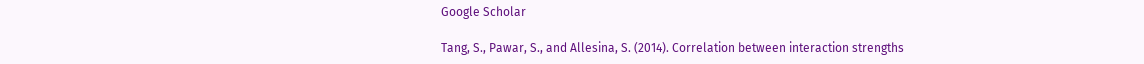Google Scholar

Tang, S., Pawar, S., and Allesina, S. (2014). Correlation between interaction strengths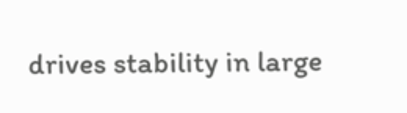drives stability in large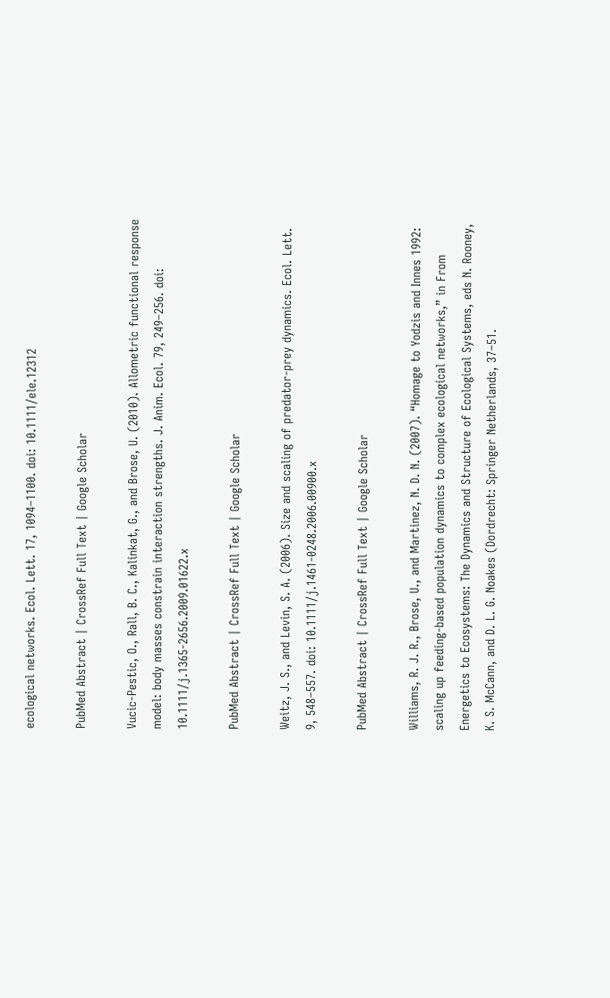ecological networks. Ecol. Lett. 17, 1094–1100. doi: 10.1111/ele.12312

PubMed Abstract | CrossRef Full Text | Google Scholar

Vucic-Pestic, O., Rall, B. C., Kalinkat, G., and Brose, U. (2010). Allometric functional response model: body masses constrain interaction strengths. J. Anim. Ecol. 79, 249–256. doi: 10.1111/j.1365-2656.2009.01622.x

PubMed Abstract | CrossRef Full Text | Google Scholar

Weitz, J. S., and Levin, S. A. (2006). Size and scaling of predator-prey dynamics. Ecol. Lett. 9, 548–557. doi: 10.1111/j.1461-0248.2006.00900.x

PubMed Abstract | CrossRef Full Text | Google Scholar

Williams, R. J. R., Brose, U., and Martinez, N. D. N. (2007). “Homage to Yodzis and Innes 1992: scaling up feeding-based population dynamics to complex ecological networks,” in From Energetics to Ecosystems: The Dynamics and Structure of Ecological Systems, eds N. Rooney, K. S. McCann, and D. L. G. Noakes (Dordrecht: Springer Netherlands, 37–51.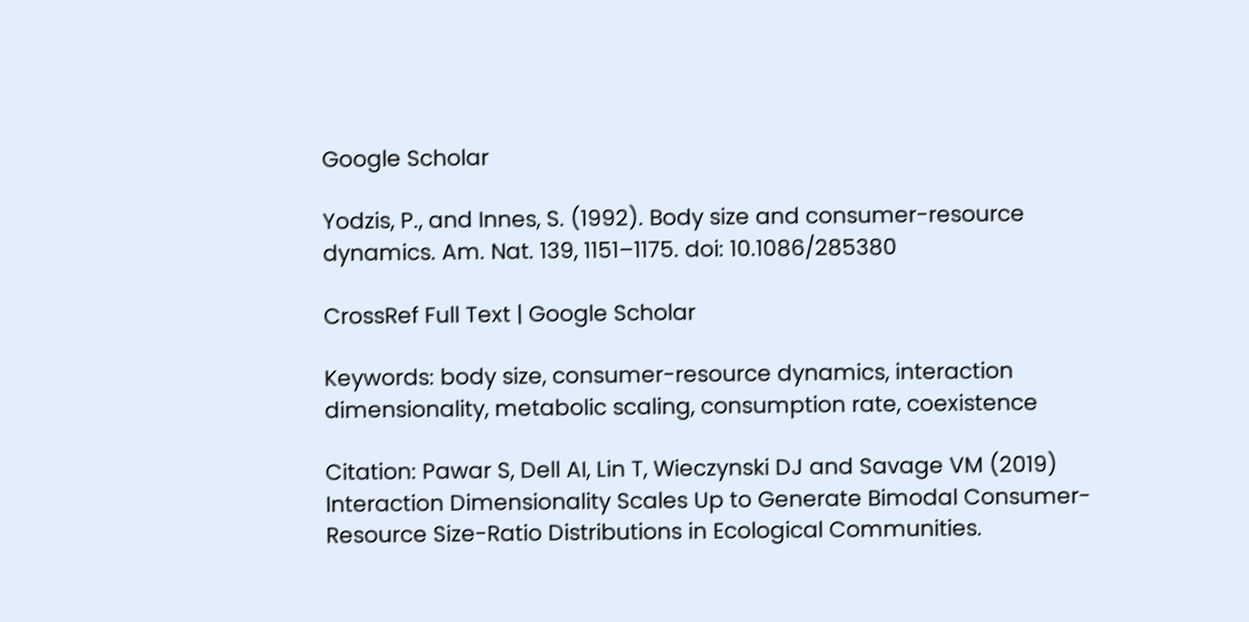Google Scholar

Yodzis, P., and Innes, S. (1992). Body size and consumer-resource dynamics. Am. Nat. 139, 1151–1175. doi: 10.1086/285380

CrossRef Full Text | Google Scholar

Keywords: body size, consumer-resource dynamics, interaction dimensionality, metabolic scaling, consumption rate, coexistence

Citation: Pawar S, Dell AI, Lin T, Wieczynski DJ and Savage VM (2019) Interaction Dimensionality Scales Up to Generate Bimodal Consumer-Resource Size-Ratio Distributions in Ecological Communities.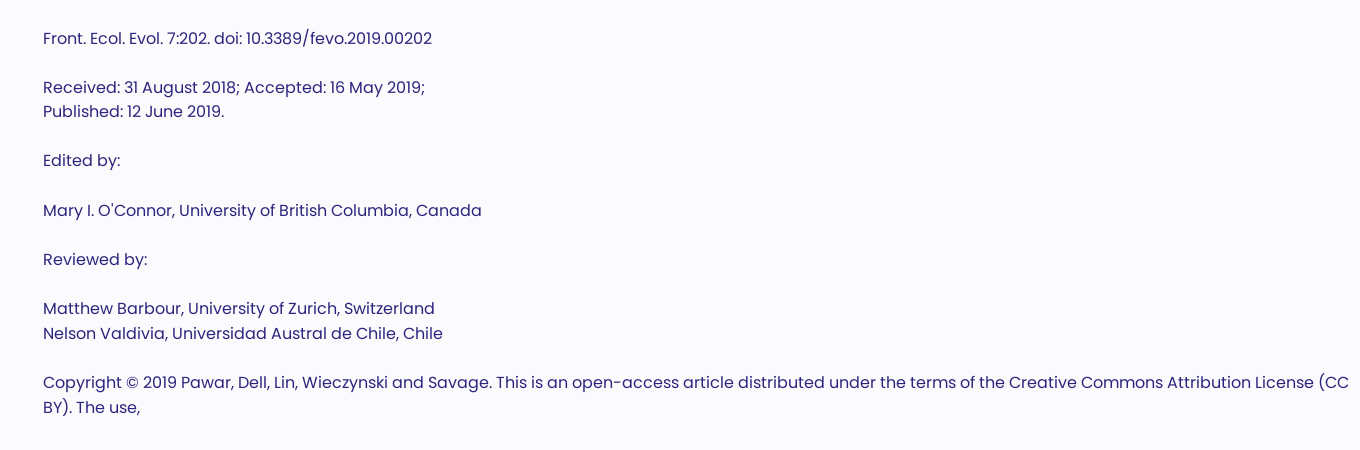Front. Ecol. Evol. 7:202. doi: 10.3389/fevo.2019.00202

Received: 31 August 2018; Accepted: 16 May 2019;
Published: 12 June 2019.

Edited by:

Mary I. O'Connor, University of British Columbia, Canada

Reviewed by:

Matthew Barbour, University of Zurich, Switzerland
Nelson Valdivia, Universidad Austral de Chile, Chile

Copyright © 2019 Pawar, Dell, Lin, Wieczynski and Savage. This is an open-access article distributed under the terms of the Creative Commons Attribution License (CC BY). The use,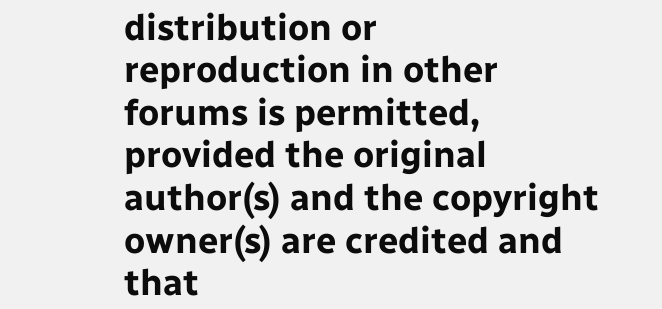distribution or reproduction in other forums is permitted, provided the original author(s) and the copyright owner(s) are credited and that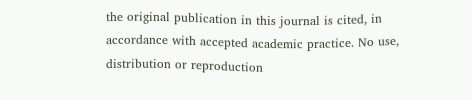the original publication in this journal is cited, in accordance with accepted academic practice. No use, distribution or reproduction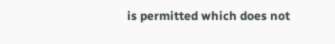is permitted which does not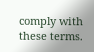comply with these terms.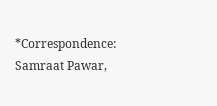*Correspondence: Samraat Pawar,